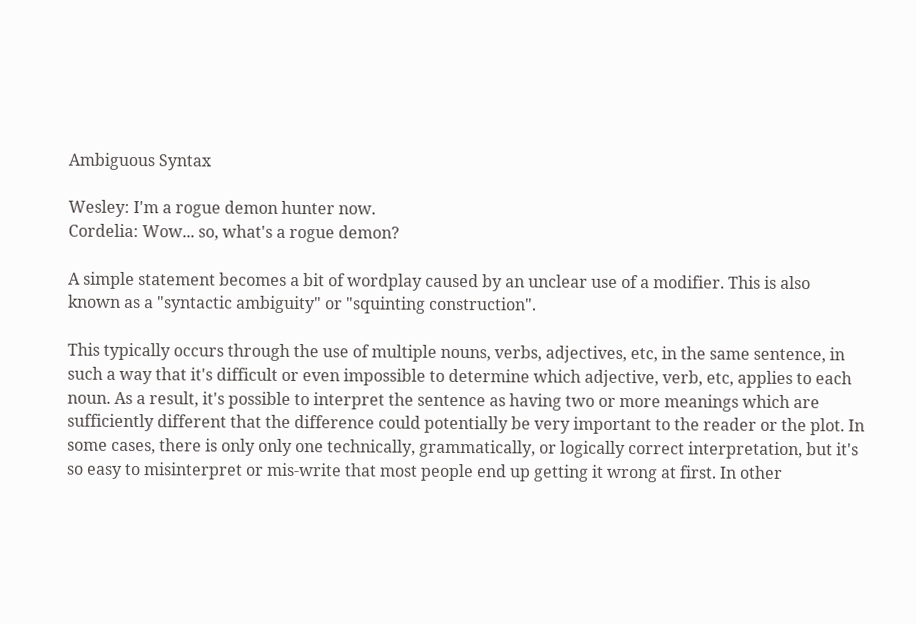Ambiguous Syntax

Wesley: I'm a rogue demon hunter now.
Cordelia: Wow... so, what's a rogue demon?

A simple statement becomes a bit of wordplay caused by an unclear use of a modifier. This is also known as a "syntactic ambiguity" or "squinting construction".

This typically occurs through the use of multiple nouns, verbs, adjectives, etc, in the same sentence, in such a way that it's difficult or even impossible to determine which adjective, verb, etc, applies to each noun. As a result, it's possible to interpret the sentence as having two or more meanings which are sufficiently different that the difference could potentially be very important to the reader or the plot. In some cases, there is only only one technically, grammatically, or logically correct interpretation, but it's so easy to misinterpret or mis-write that most people end up getting it wrong at first. In other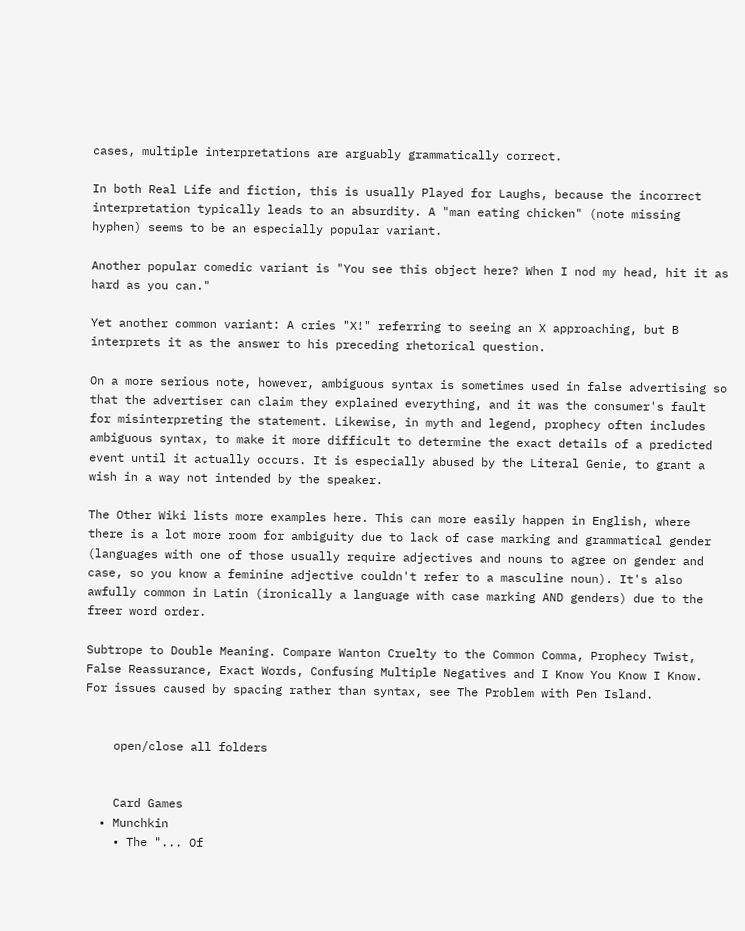cases, multiple interpretations are arguably grammatically correct.

In both Real Life and fiction, this is usually Played for Laughs, because the incorrect interpretation typically leads to an absurdity. A "man eating chicken" (note missing hyphen) seems to be an especially popular variant.

Another popular comedic variant is "You see this object here? When I nod my head, hit it as hard as you can."

Yet another common variant: A cries "X!" referring to seeing an X approaching, but B interprets it as the answer to his preceding rhetorical question.

On a more serious note, however, ambiguous syntax is sometimes used in false advertising so that the advertiser can claim they explained everything, and it was the consumer's fault for misinterpreting the statement. Likewise, in myth and legend, prophecy often includes ambiguous syntax, to make it more difficult to determine the exact details of a predicted event until it actually occurs. It is especially abused by the Literal Genie, to grant a wish in a way not intended by the speaker.

The Other Wiki lists more examples here. This can more easily happen in English, where there is a lot more room for ambiguity due to lack of case marking and grammatical gender (languages with one of those usually require adjectives and nouns to agree on gender and case, so you know a feminine adjective couldn't refer to a masculine noun). It's also awfully common in Latin (ironically a language with case marking AND genders) due to the freer word order.

Subtrope to Double Meaning. Compare Wanton Cruelty to the Common Comma, Prophecy Twist, False Reassurance, Exact Words, Confusing Multiple Negatives and I Know You Know I Know. For issues caused by spacing rather than syntax, see The Problem with Pen Island.


    open/close all folders


    Card Games
  • Munchkin
    • The "... Of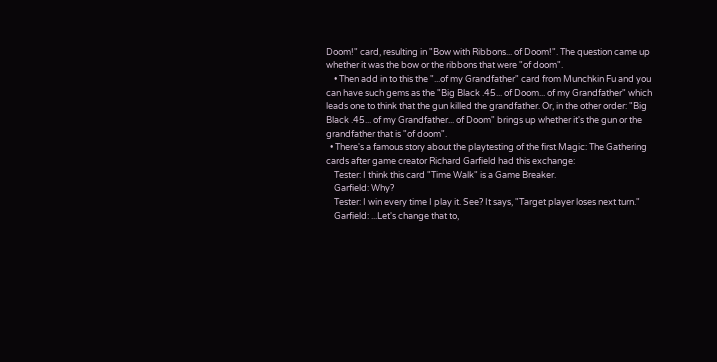Doom!" card, resulting in "Bow with Ribbons... of Doom!". The question came up whether it was the bow or the ribbons that were "of doom".
    • Then add in to this the "...of my Grandfather" card from Munchkin Fu and you can have such gems as the "Big Black .45... of Doom... of my Grandfather" which leads one to think that the gun killed the grandfather. Or, in the other order: "Big Black .45... of my Grandfather... of Doom" brings up whether it's the gun or the grandfather that is "of doom".
  • There's a famous story about the playtesting of the first Magic: The Gathering cards after game creator Richard Garfield had this exchange:
    Tester: I think this card "Time Walk" is a Game Breaker.
    Garfield: Why?
    Tester: I win every time I play it. See? It says, "Target player loses next turn."
    Garfield: ...Let's change that to,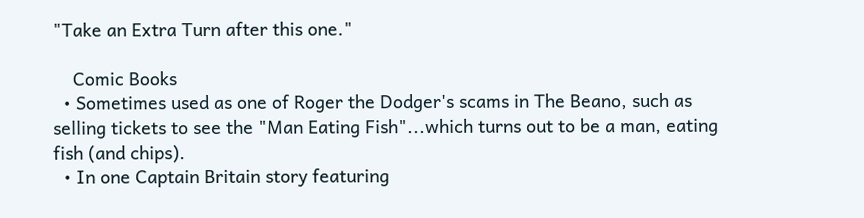"Take an Extra Turn after this one."

    Comic Books
  • Sometimes used as one of Roger the Dodger's scams in The Beano, such as selling tickets to see the "Man Eating Fish"...which turns out to be a man, eating fish (and chips).
  • In one Captain Britain story featuring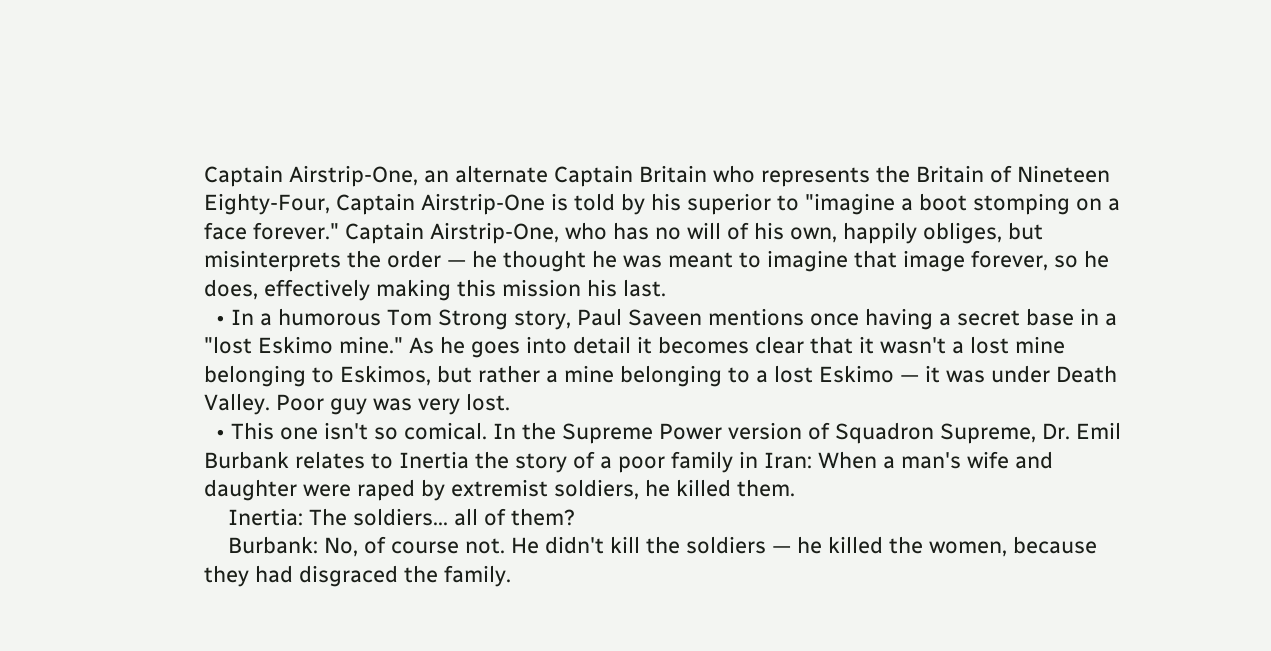Captain Airstrip-One, an alternate Captain Britain who represents the Britain of Nineteen Eighty-Four, Captain Airstrip-One is told by his superior to "imagine a boot stomping on a face forever." Captain Airstrip-One, who has no will of his own, happily obliges, but misinterprets the order — he thought he was meant to imagine that image forever, so he does, effectively making this mission his last.
  • In a humorous Tom Strong story, Paul Saveen mentions once having a secret base in a "lost Eskimo mine." As he goes into detail it becomes clear that it wasn't a lost mine belonging to Eskimos, but rather a mine belonging to a lost Eskimo — it was under Death Valley. Poor guy was very lost.
  • This one isn't so comical. In the Supreme Power version of Squadron Supreme, Dr. Emil Burbank relates to Inertia the story of a poor family in Iran: When a man's wife and daughter were raped by extremist soldiers, he killed them.
    Inertia: The soldiers... all of them?
    Burbank: No, of course not. He didn't kill the soldiers — he killed the women, because they had disgraced the family.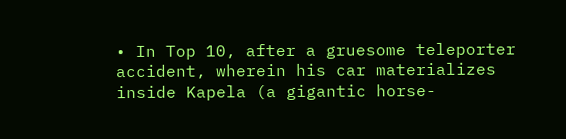• In Top 10, after a gruesome teleporter accident, wherein his car materializes inside Kapela (a gigantic horse-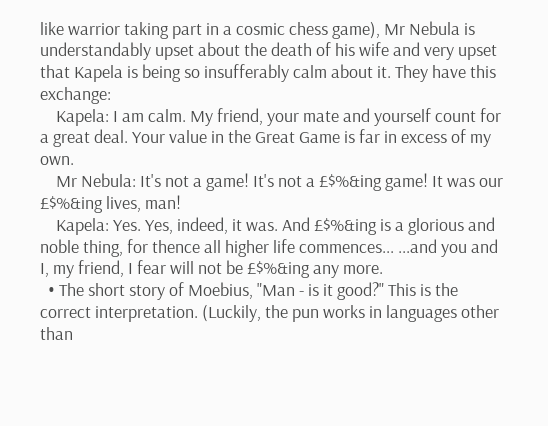like warrior taking part in a cosmic chess game), Mr Nebula is understandably upset about the death of his wife and very upset that Kapela is being so insufferably calm about it. They have this exchange:
    Kapela: I am calm. My friend, your mate and yourself count for a great deal. Your value in the Great Game is far in excess of my own.
    Mr Nebula: It's not a game! It's not a £$%&ing game! It was our £$%&ing lives, man!
    Kapela: Yes. Yes, indeed, it was. And £$%&ing is a glorious and noble thing, for thence all higher life commences... ...and you and I, my friend, I fear will not be £$%&ing any more.
  • The short story of Moebius, "Man - is it good?" This is the correct interpretation. (Luckily, the pun works in languages other than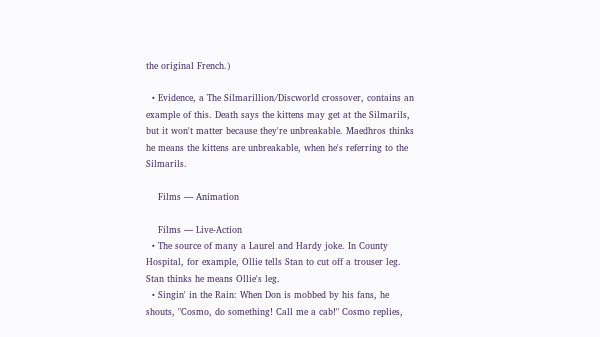the original French.)

  • Evidence, a The Silmarillion/Discworld crossover, contains an example of this. Death says the kittens may get at the Silmarils, but it won't matter because they're unbreakable. Maedhros thinks he means the kittens are unbreakable, when he's referring to the Silmarils.

    Films — Animation

    Films — Live-Action
  • The source of many a Laurel and Hardy joke. In County Hospital, for example, Ollie tells Stan to cut off a trouser leg. Stan thinks he means Ollie's leg.
  • Singin' in the Rain: When Don is mobbed by his fans, he shouts, "Cosmo, do something! Call me a cab!" Cosmo replies,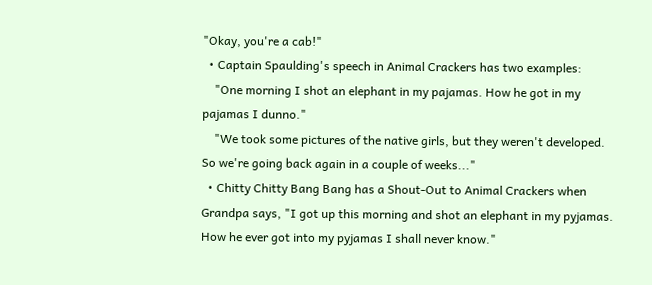"Okay, you're a cab!"
  • Captain Spaulding's speech in Animal Crackers has two examples:
    "One morning I shot an elephant in my pajamas. How he got in my pajamas I dunno."
    "We took some pictures of the native girls, but they weren't developed. So we're going back again in a couple of weeks..."
  • Chitty Chitty Bang Bang has a Shout-Out to Animal Crackers when Grandpa says, "I got up this morning and shot an elephant in my pyjamas. How he ever got into my pyjamas I shall never know."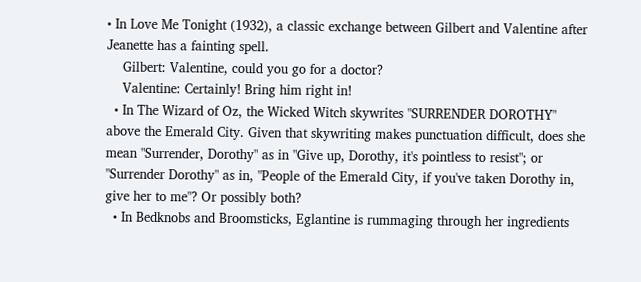• In Love Me Tonight (1932), a classic exchange between Gilbert and Valentine after Jeanette has a fainting spell.
    Gilbert: Valentine, could you go for a doctor?
    Valentine: Certainly! Bring him right in!
  • In The Wizard of Oz, the Wicked Witch skywrites "SURRENDER DOROTHY" above the Emerald City. Given that skywriting makes punctuation difficult, does she mean "Surrender, Dorothy" as in "Give up, Dorothy, it's pointless to resist"; or "Surrender Dorothy" as in, "People of the Emerald City, if you've taken Dorothy in, give her to me"? Or possibly both?
  • In Bedknobs and Broomsticks, Eglantine is rummaging through her ingredients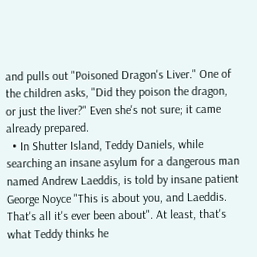and pulls out "Poisoned Dragon's Liver." One of the children asks, "Did they poison the dragon, or just the liver?" Even she's not sure; it came already prepared.
  • In Shutter Island, Teddy Daniels, while searching an insane asylum for a dangerous man named Andrew Laeddis, is told by insane patient George Noyce "This is about you, and Laeddis. That's all it's ever been about". At least, that's what Teddy thinks he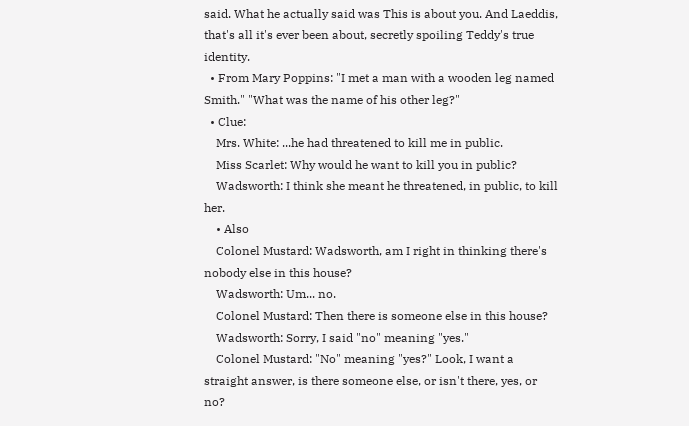said. What he actually said was This is about you. And Laeddis, that's all it's ever been about, secretly spoiling Teddy's true identity.
  • From Mary Poppins: "I met a man with a wooden leg named Smith." "What was the name of his other leg?"
  • Clue:
    Mrs. White: ...he had threatened to kill me in public.
    Miss Scarlet: Why would he want to kill you in public?
    Wadsworth: I think she meant he threatened, in public, to kill her.
    • Also
    Colonel Mustard: Wadsworth, am I right in thinking there's nobody else in this house?
    Wadsworth: Um... no.
    Colonel Mustard: Then there is someone else in this house?
    Wadsworth: Sorry, I said "no" meaning "yes."
    Colonel Mustard: "No" meaning "yes?" Look, I want a straight answer, is there someone else, or isn't there, yes, or no?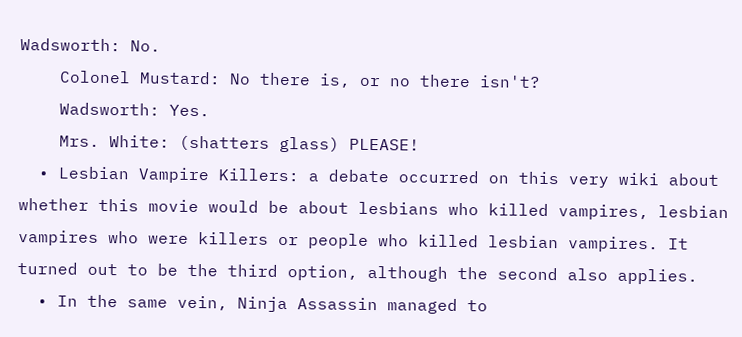Wadsworth: No.
    Colonel Mustard: No there is, or no there isn't?
    Wadsworth: Yes.
    Mrs. White: (shatters glass) PLEASE!
  • Lesbian Vampire Killers: a debate occurred on this very wiki about whether this movie would be about lesbians who killed vampires, lesbian vampires who were killers or people who killed lesbian vampires. It turned out to be the third option, although the second also applies.
  • In the same vein, Ninja Assassin managed to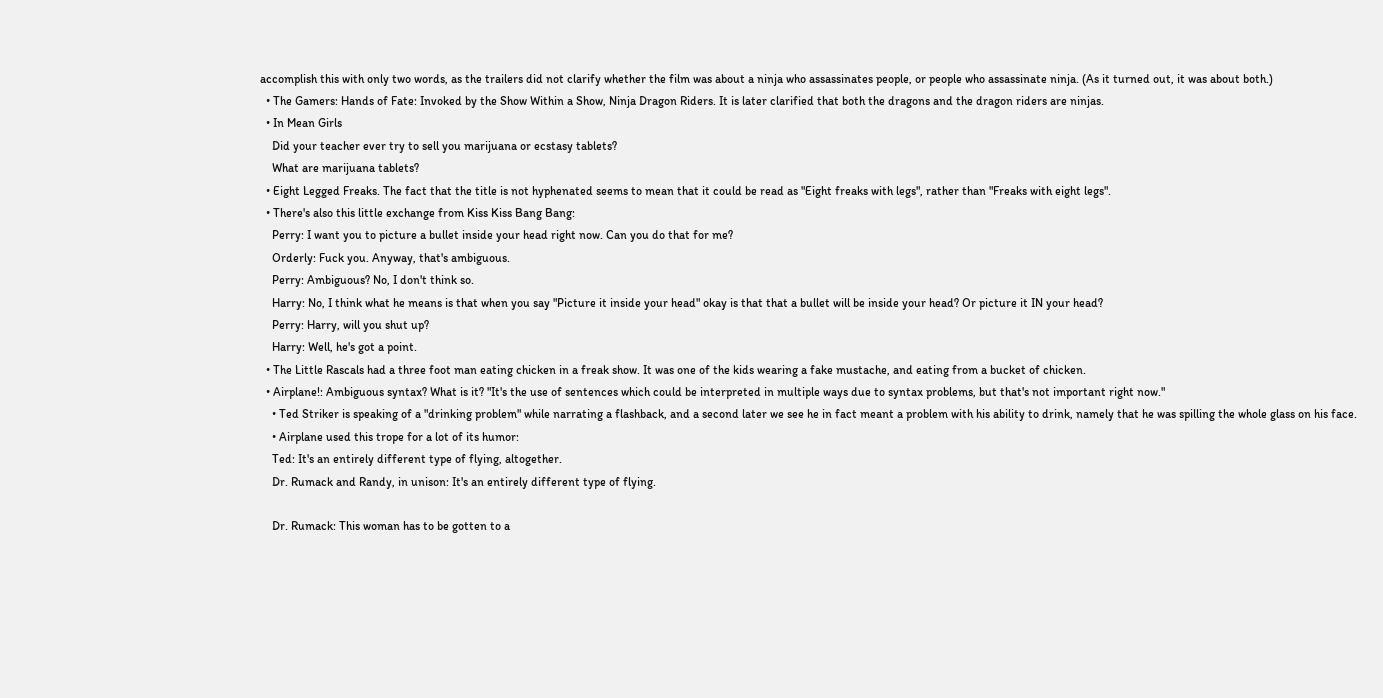accomplish this with only two words, as the trailers did not clarify whether the film was about a ninja who assassinates people, or people who assassinate ninja. (As it turned out, it was about both.)
  • The Gamers: Hands of Fate: Invoked by the Show Within a Show, Ninja Dragon Riders. It is later clarified that both the dragons and the dragon riders are ninjas.
  • In Mean Girls
    Did your teacher ever try to sell you marijuana or ecstasy tablets?
    What are marijuana tablets?
  • Eight Legged Freaks. The fact that the title is not hyphenated seems to mean that it could be read as "Eight freaks with legs", rather than "Freaks with eight legs".
  • There's also this little exchange from Kiss Kiss Bang Bang:
    Perry: I want you to picture a bullet inside your head right now. Can you do that for me?
    Orderly: Fuck you. Anyway, that's ambiguous.
    Perry: Ambiguous? No, I don't think so.
    Harry: No, I think what he means is that when you say "Picture it inside your head" okay is that that a bullet will be inside your head? Or picture it IN your head?
    Perry: Harry, will you shut up?
    Harry: Well, he's got a point.
  • The Little Rascals had a three foot man eating chicken in a freak show. It was one of the kids wearing a fake mustache, and eating from a bucket of chicken.
  • Airplane!: Ambiguous syntax? What is it? "It's the use of sentences which could be interpreted in multiple ways due to syntax problems, but that's not important right now."
    • Ted Striker is speaking of a "drinking problem" while narrating a flashback, and a second later we see he in fact meant a problem with his ability to drink, namely that he was spilling the whole glass on his face.
    • Airplane used this trope for a lot of its humor:
    Ted: It's an entirely different type of flying, altogether.
    Dr. Rumack and Randy, in unison: It's an entirely different type of flying.

    Dr. Rumack: This woman has to be gotten to a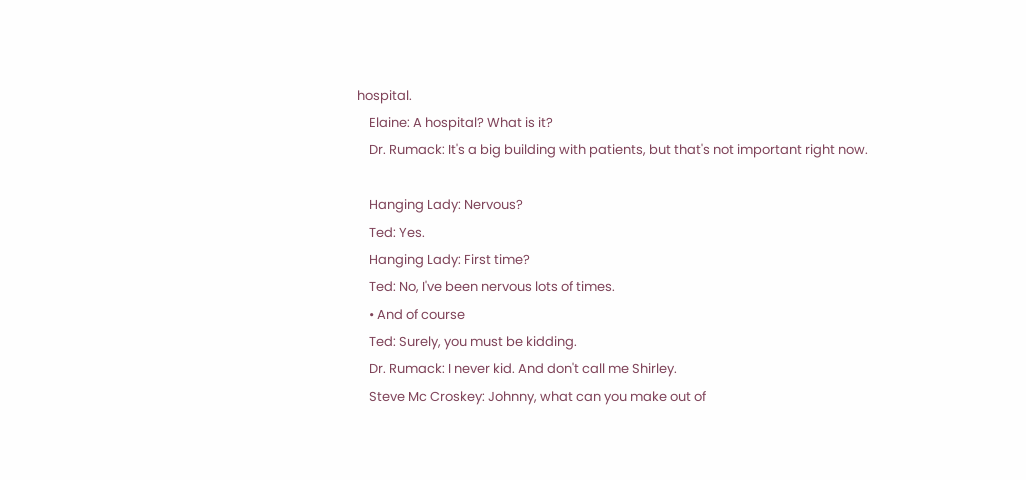hospital.
    Elaine: A hospital? What is it?
    Dr. Rumack: It's a big building with patients, but that's not important right now.

    Hanging Lady: Nervous?
    Ted: Yes.
    Hanging Lady: First time?
    Ted: No, I've been nervous lots of times.
    • And of course
    Ted: Surely, you must be kidding.
    Dr. Rumack: I never kid. And don't call me Shirley.
    Steve Mc Croskey: Johnny, what can you make out of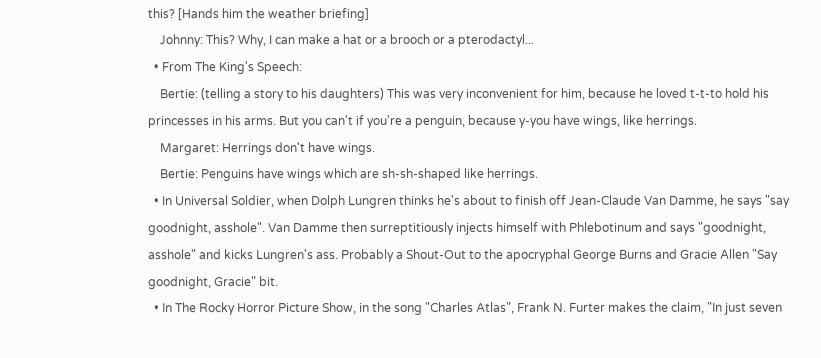this? [Hands him the weather briefing]
    Johnny: This? Why, I can make a hat or a brooch or a pterodactyl...
  • From The King's Speech:
    Bertie: (telling a story to his daughters) This was very inconvenient for him, because he loved t-t-to hold his princesses in his arms. But you can't if you're a penguin, because y-you have wings, like herrings.
    Margaret: Herrings don't have wings.
    Bertie: Penguins have wings which are sh-sh-shaped like herrings.
  • In Universal Soldier, when Dolph Lungren thinks he's about to finish off Jean-Claude Van Damme, he says "say goodnight, asshole". Van Damme then surreptitiously injects himself with Phlebotinum and says "goodnight, asshole" and kicks Lungren's ass. Probably a Shout-Out to the apocryphal George Burns and Gracie Allen "Say goodnight, Gracie" bit.
  • In The Rocky Horror Picture Show, in the song "Charles Atlas", Frank N. Furter makes the claim, "In just seven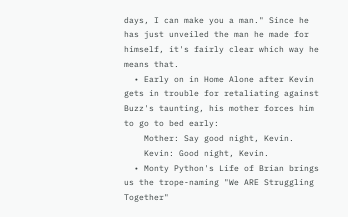days, I can make you a man." Since he has just unveiled the man he made for himself, it's fairly clear which way he means that.
  • Early on in Home Alone after Kevin gets in trouble for retaliating against Buzz's taunting, his mother forces him to go to bed early:
    Mother: Say good night, Kevin.
    Kevin: Good night, Kevin.
  • Monty Python's Life of Brian brings us the trope-naming "We ARE Struggling Together"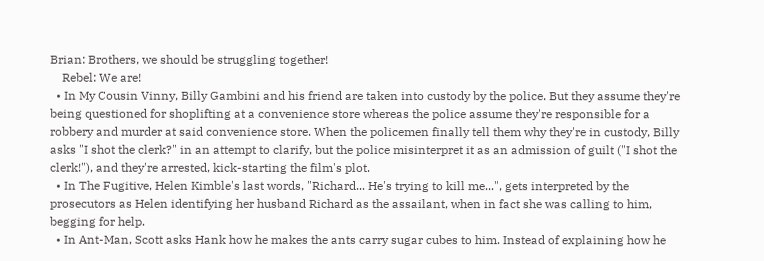Brian: Brothers, we should be struggling together!
    Rebel: We are!
  • In My Cousin Vinny, Billy Gambini and his friend are taken into custody by the police. But they assume they're being questioned for shoplifting at a convenience store whereas the police assume they're responsible for a robbery and murder at said convenience store. When the policemen finally tell them why they're in custody, Billy asks "I shot the clerk?" in an attempt to clarify, but the police misinterpret it as an admission of guilt ("I shot the clerk!"), and they're arrested, kick-starting the film's plot.
  • In The Fugitive, Helen Kimble's last words, "Richard... He's trying to kill me...", gets interpreted by the prosecutors as Helen identifying her husband Richard as the assailant, when in fact she was calling to him, begging for help.
  • In Ant-Man, Scott asks Hank how he makes the ants carry sugar cubes to him. Instead of explaining how he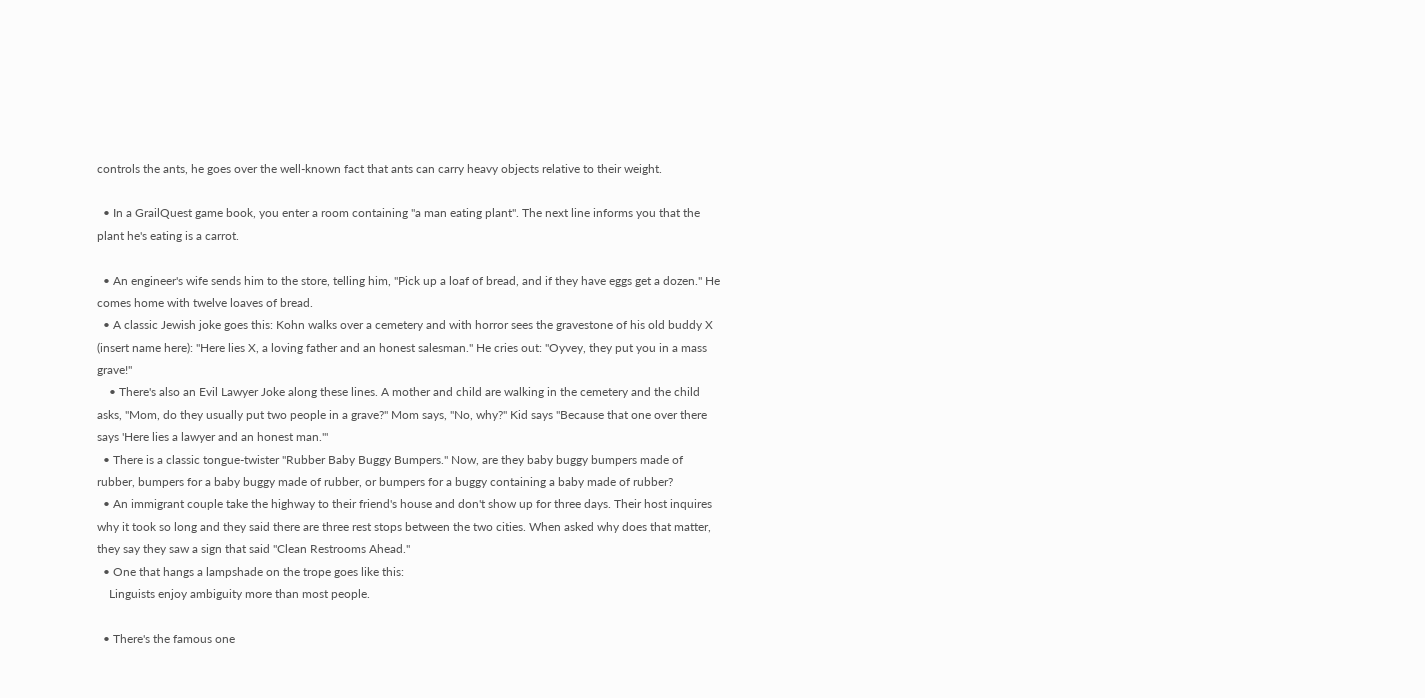controls the ants, he goes over the well-known fact that ants can carry heavy objects relative to their weight.

  • In a GrailQuest game book, you enter a room containing "a man eating plant". The next line informs you that the plant he's eating is a carrot.

  • An engineer's wife sends him to the store, telling him, "Pick up a loaf of bread, and if they have eggs get a dozen." He comes home with twelve loaves of bread.
  • A classic Jewish joke goes this: Kohn walks over a cemetery and with horror sees the gravestone of his old buddy X (insert name here): "Here lies X, a loving father and an honest salesman." He cries out: "Oyvey, they put you in a mass grave!"
    • There's also an Evil Lawyer Joke along these lines. A mother and child are walking in the cemetery and the child asks, "Mom, do they usually put two people in a grave?" Mom says, "No, why?" Kid says "Because that one over there says 'Here lies a lawyer and an honest man.'"
  • There is a classic tongue-twister "Rubber Baby Buggy Bumpers." Now, are they baby buggy bumpers made of rubber, bumpers for a baby buggy made of rubber, or bumpers for a buggy containing a baby made of rubber?
  • An immigrant couple take the highway to their friend's house and don't show up for three days. Their host inquires why it took so long and they said there are three rest stops between the two cities. When asked why does that matter, they say they saw a sign that said "Clean Restrooms Ahead."
  • One that hangs a lampshade on the trope goes like this:
    Linguists enjoy ambiguity more than most people.

  • There's the famous one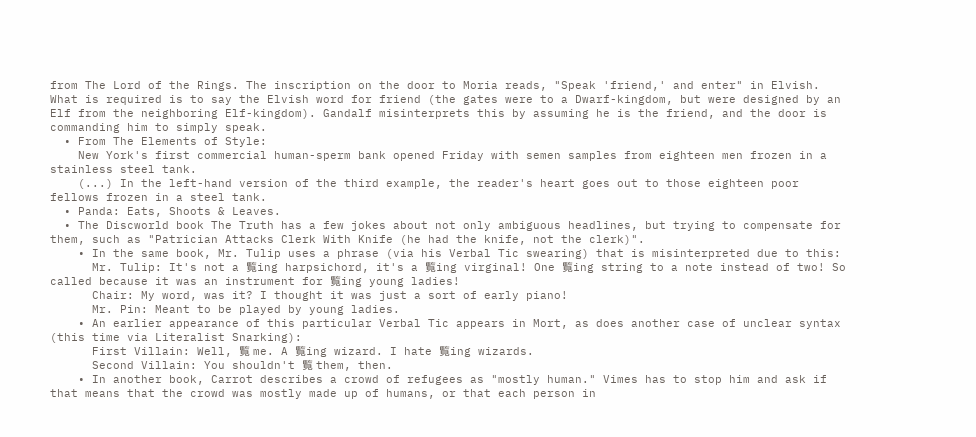from The Lord of the Rings. The inscription on the door to Moria reads, "Speak 'friend,' and enter" in Elvish. What is required is to say the Elvish word for friend (the gates were to a Dwarf-kingdom, but were designed by an Elf from the neighboring Elf-kingdom). Gandalf misinterprets this by assuming he is the friend, and the door is commanding him to simply speak.
  • From The Elements of Style:
    New York's first commercial human-sperm bank opened Friday with semen samples from eighteen men frozen in a stainless steel tank.
    (...) In the left-hand version of the third example, the reader's heart goes out to those eighteen poor fellows frozen in a steel tank.
  • Panda: Eats, Shoots & Leaves.
  • The Discworld book The Truth has a few jokes about not only ambiguous headlines, but trying to compensate for them, such as "Patrician Attacks Clerk With Knife (he had the knife, not the clerk)".
    • In the same book, Mr. Tulip uses a phrase (via his Verbal Tic swearing) that is misinterpreted due to this:
      Mr. Tulip: It's not a 覧ing harpsichord, it's a 覧ing virginal! One 覧ing string to a note instead of two! So called because it was an instrument for 覧ing young ladies!
      Chair: My word, was it? I thought it was just a sort of early piano!
      Mr. Pin: Meant to be played by young ladies.
    • An earlier appearance of this particular Verbal Tic appears in Mort, as does another case of unclear syntax (this time via Literalist Snarking):
      First Villain: Well, 覧 me. A 覧ing wizard. I hate 覧ing wizards.
      Second Villain: You shouldn't 覧 them, then.
    • In another book, Carrot describes a crowd of refugees as "mostly human." Vimes has to stop him and ask if that means that the crowd was mostly made up of humans, or that each person in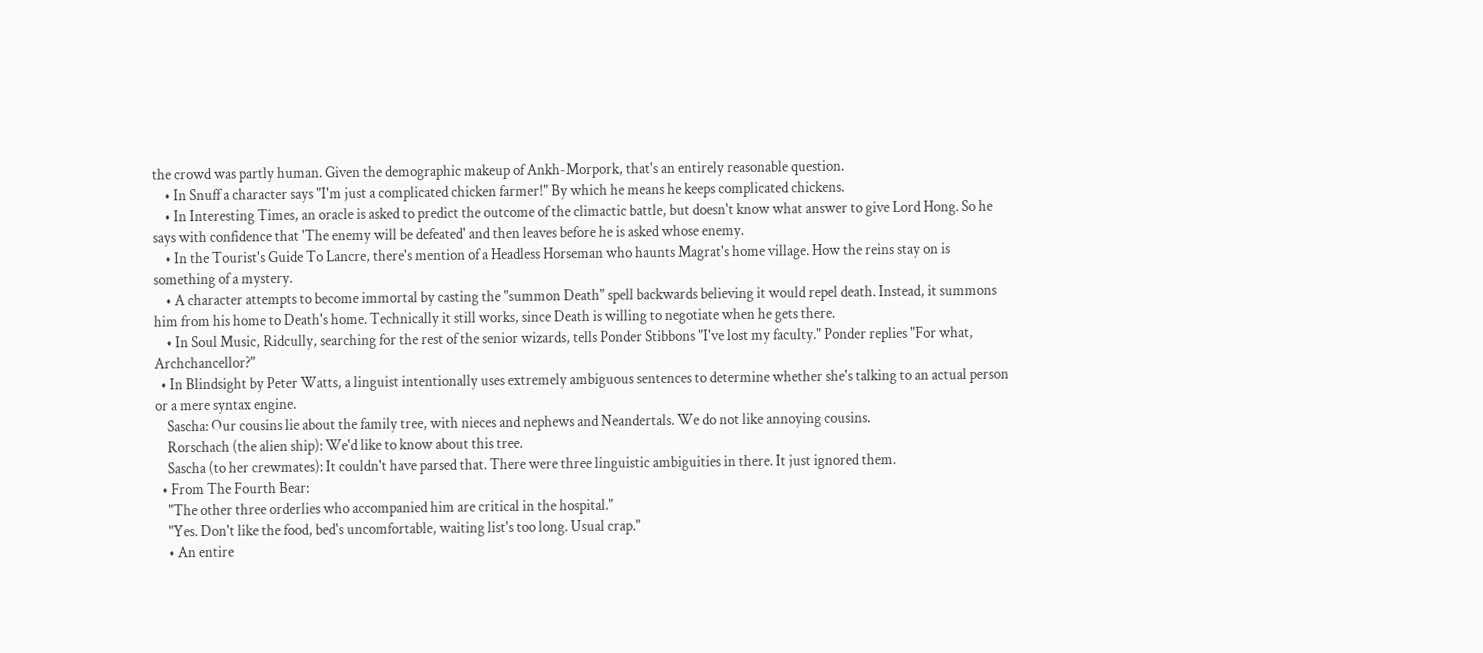the crowd was partly human. Given the demographic makeup of Ankh-Morpork, that's an entirely reasonable question.
    • In Snuff a character says "I'm just a complicated chicken farmer!" By which he means he keeps complicated chickens.
    • In Interesting Times, an oracle is asked to predict the outcome of the climactic battle, but doesn't know what answer to give Lord Hong. So he says with confidence that 'The enemy will be defeated' and then leaves before he is asked whose enemy.
    • In the Tourist's Guide To Lancre, there's mention of a Headless Horseman who haunts Magrat's home village. How the reins stay on is something of a mystery.
    • A character attempts to become immortal by casting the "summon Death" spell backwards believing it would repel death. Instead, it summons him from his home to Death's home. Technically it still works, since Death is willing to negotiate when he gets there.
    • In Soul Music, Ridcully, searching for the rest of the senior wizards, tells Ponder Stibbons "I've lost my faculty." Ponder replies "For what, Archchancellor?"
  • In Blindsight by Peter Watts, a linguist intentionally uses extremely ambiguous sentences to determine whether she's talking to an actual person or a mere syntax engine.
    Sascha: Our cousins lie about the family tree, with nieces and nephews and Neandertals. We do not like annoying cousins.
    Rorschach (the alien ship): We'd like to know about this tree.
    Sascha (to her crewmates): It couldn't have parsed that. There were three linguistic ambiguities in there. It just ignored them.
  • From The Fourth Bear:
    "The other three orderlies who accompanied him are critical in the hospital."
    "Yes. Don't like the food, bed's uncomfortable, waiting list's too long. Usual crap."
    • An entire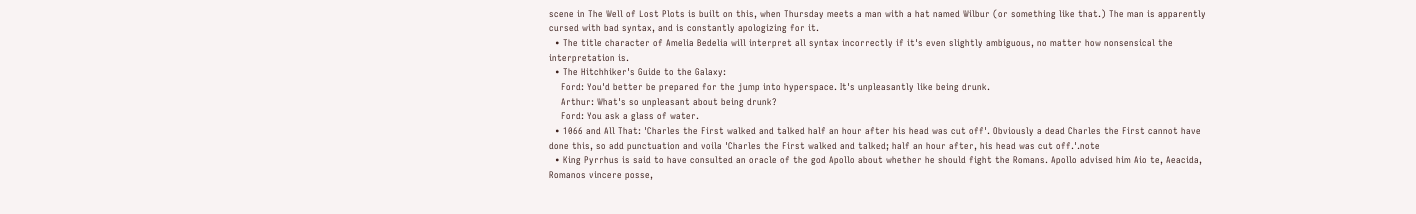scene in The Well of Lost Plots is built on this, when Thursday meets a man with a hat named Wilbur (or something like that.) The man is apparently cursed with bad syntax, and is constantly apologizing for it.
  • The title character of Amelia Bedelia will interpret all syntax incorrectly if it's even slightly ambiguous, no matter how nonsensical the interpretation is.
  • The Hitchhiker's Guide to the Galaxy:
    Ford: You'd better be prepared for the jump into hyperspace. It's unpleasantly like being drunk.
    Arthur: What's so unpleasant about being drunk?
    Ford: You ask a glass of water.
  • 1066 and All That: 'Charles the First walked and talked half an hour after his head was cut off'. Obviously a dead Charles the First cannot have done this, so add punctuation and voila 'Charles the First walked and talked; half an hour after, his head was cut off.'.note
  • King Pyrrhus is said to have consulted an oracle of the god Apollo about whether he should fight the Romans. Apollo advised him Aio te, Aeacida, Romanos vincere posse,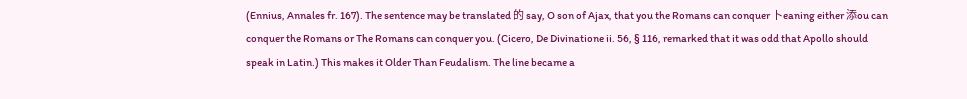(Ennius, Annales fr. 167). The sentence may be translated 的 say, O son of Ajax, that you the Romans can conquer 卜eaning either 添ou can conquer the Romans or The Romans can conquer you. (Cicero, De Divinatione ii. 56, § 116, remarked that it was odd that Apollo should speak in Latin.) This makes it Older Than Feudalism. The line became a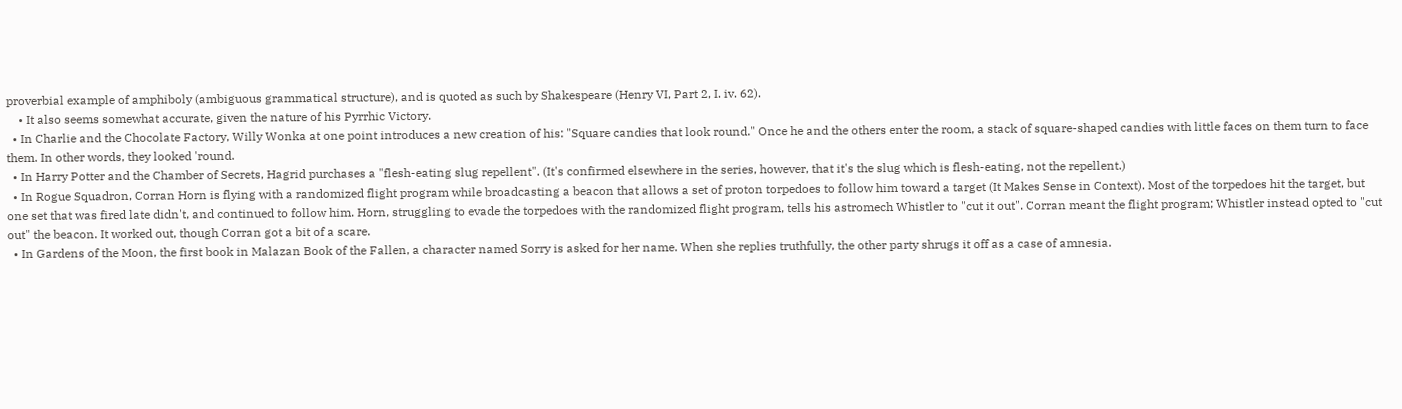proverbial example of amphiboly (ambiguous grammatical structure), and is quoted as such by Shakespeare (Henry VI, Part 2, I. iv. 62).
    • It also seems somewhat accurate, given the nature of his Pyrrhic Victory.
  • In Charlie and the Chocolate Factory, Willy Wonka at one point introduces a new creation of his: "Square candies that look round." Once he and the others enter the room, a stack of square-shaped candies with little faces on them turn to face them. In other words, they looked 'round.
  • In Harry Potter and the Chamber of Secrets, Hagrid purchases a "flesh-eating slug repellent". (It's confirmed elsewhere in the series, however, that it's the slug which is flesh-eating, not the repellent.)
  • In Rogue Squadron, Corran Horn is flying with a randomized flight program while broadcasting a beacon that allows a set of proton torpedoes to follow him toward a target (It Makes Sense in Context). Most of the torpedoes hit the target, but one set that was fired late didn't, and continued to follow him. Horn, struggling to evade the torpedoes with the randomized flight program, tells his astromech Whistler to "cut it out". Corran meant the flight program; Whistler instead opted to "cut out" the beacon. It worked out, though Corran got a bit of a scare.
  • In Gardens of the Moon, the first book in Malazan Book of the Fallen, a character named Sorry is asked for her name. When she replies truthfully, the other party shrugs it off as a case of amnesia.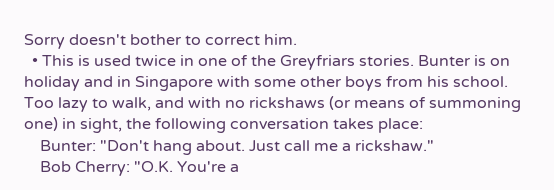Sorry doesn't bother to correct him.
  • This is used twice in one of the Greyfriars stories. Bunter is on holiday and in Singapore with some other boys from his school. Too lazy to walk, and with no rickshaws (or means of summoning one) in sight, the following conversation takes place:
    Bunter: "Don't hang about. Just call me a rickshaw."
    Bob Cherry: "O.K. You're a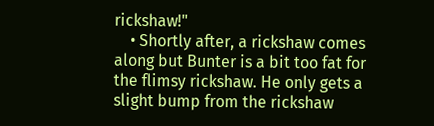rickshaw!"
    • Shortly after, a rickshaw comes along but Bunter is a bit too fat for the flimsy rickshaw. He only gets a slight bump from the rickshaw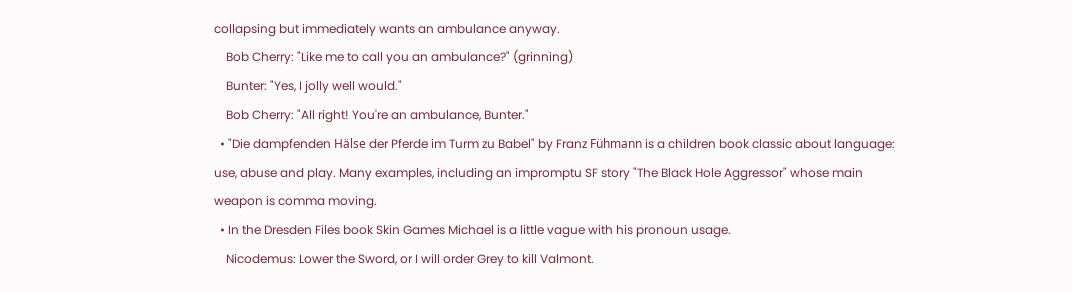collapsing but immediately wants an ambulance anyway.
    Bob Cherry: "Like me to call you an ambulance?" (grinning)
    Bunter: "Yes, I jolly well would."
    Bob Cherry: "All right! You're an ambulance, Bunter."
  • "Die dampfenden Hälse der Pferde im Turm zu Babel" by Franz Fühmann is a children book classic about language: use, abuse and play. Many examples, including an impromptu SF story "The Black Hole Aggressor" whose main weapon is comma moving.
  • In the Dresden Files book Skin Games Michael is a little vague with his pronoun usage.
    Nicodemus: Lower the Sword, or I will order Grey to kill Valmont.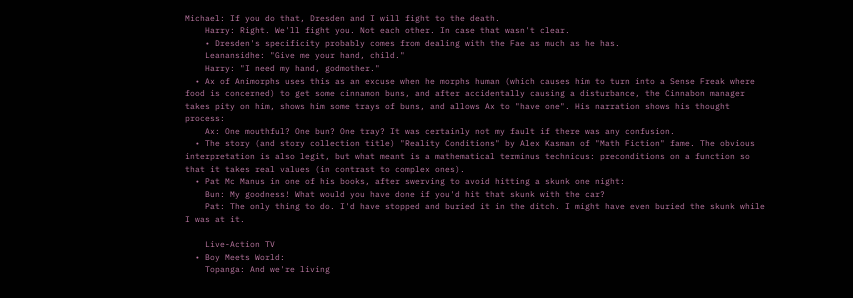Michael: If you do that, Dresden and I will fight to the death.
    Harry: Right. We'll fight you. Not each other. In case that wasn't clear.
    • Dresden's specificity probably comes from dealing with the Fae as much as he has.
    Leanansidhe: "Give me your hand, child."
    Harry: "I need my hand, godmother."
  • Ax of Animorphs uses this as an excuse when he morphs human (which causes him to turn into a Sense Freak where food is concerned) to get some cinnamon buns, and after accidentally causing a disturbance, the Cinnabon manager takes pity on him, shows him some trays of buns, and allows Ax to "have one". His narration shows his thought process:
    Ax: One mouthful? One bun? One tray? It was certainly not my fault if there was any confusion.
  • The story (and story collection title) "Reality Conditions" by Alex Kasman of "Math Fiction" fame. The obvious interpretation is also legit, but what meant is a mathematical terminus technicus: preconditions on a function so that it takes real values (in contrast to complex ones).
  • Pat Mc Manus in one of his books, after swerving to avoid hitting a skunk one night:
    Bun: My goodness! What would you have done if you'd hit that skunk with the car?
    Pat: The only thing to do. I'd have stopped and buried it in the ditch. I might have even buried the skunk while I was at it.

    Live-Action TV
  • Boy Meets World:
    Topanga: And we're living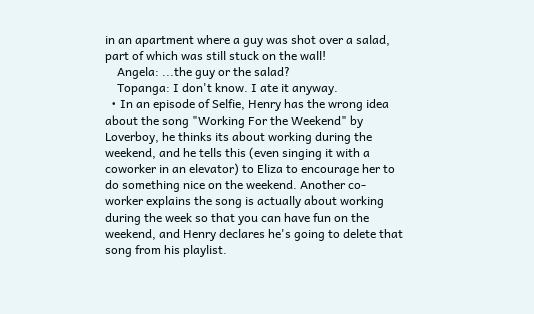in an apartment where a guy was shot over a salad, part of which was still stuck on the wall!
    Angela: ...the guy or the salad?
    Topanga: I don't know. I ate it anyway.
  • In an episode of Selfie, Henry has the wrong idea about the song "Working For the Weekend" by Loverboy, he thinks its about working during the weekend, and he tells this (even singing it with a coworker in an elevator) to Eliza to encourage her to do something nice on the weekend. Another co-worker explains the song is actually about working during the week so that you can have fun on the weekend, and Henry declares he's going to delete that song from his playlist.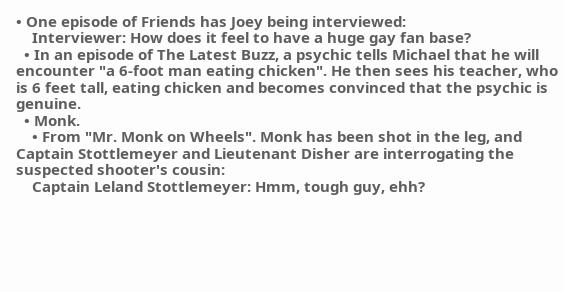• One episode of Friends has Joey being interviewed:
    Interviewer: How does it feel to have a huge gay fan base?
  • In an episode of The Latest Buzz, a psychic tells Michael that he will encounter "a 6-foot man eating chicken". He then sees his teacher, who is 6 feet tall, eating chicken and becomes convinced that the psychic is genuine.
  • Monk.
    • From "Mr. Monk on Wheels". Monk has been shot in the leg, and Captain Stottlemeyer and Lieutenant Disher are interrogating the suspected shooter's cousin:
    Captain Leland Stottlemeyer: Hmm, tough guy, ehh?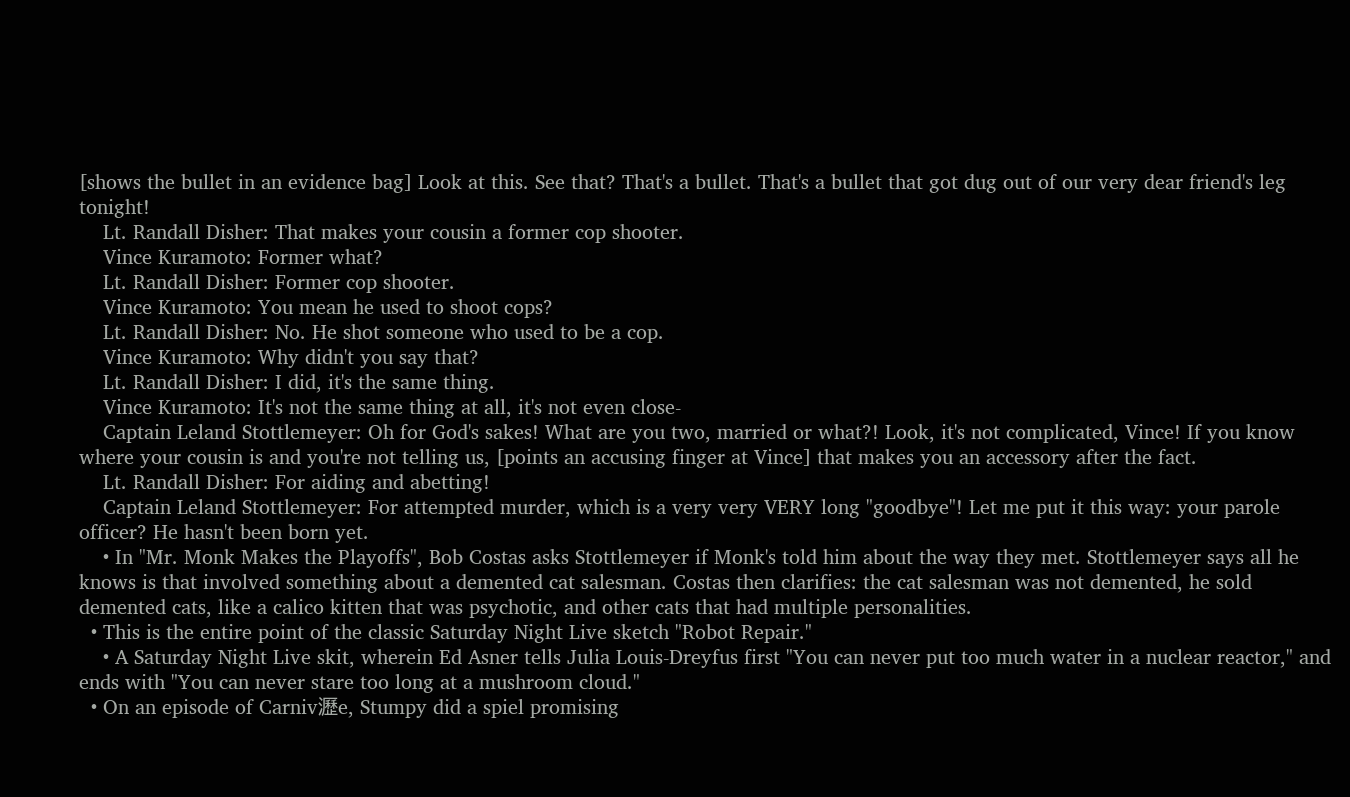[shows the bullet in an evidence bag] Look at this. See that? That's a bullet. That's a bullet that got dug out of our very dear friend's leg tonight!
    Lt. Randall Disher: That makes your cousin a former cop shooter.
    Vince Kuramoto: Former what?
    Lt. Randall Disher: Former cop shooter.
    Vince Kuramoto: You mean he used to shoot cops?
    Lt. Randall Disher: No. He shot someone who used to be a cop.
    Vince Kuramoto: Why didn't you say that?
    Lt. Randall Disher: I did, it's the same thing.
    Vince Kuramoto: It's not the same thing at all, it's not even close-
    Captain Leland Stottlemeyer: Oh for God's sakes! What are you two, married or what?! Look, it's not complicated, Vince! If you know where your cousin is and you're not telling us, [points an accusing finger at Vince] that makes you an accessory after the fact.
    Lt. Randall Disher: For aiding and abetting!
    Captain Leland Stottlemeyer: For attempted murder, which is a very very VERY long "goodbye"! Let me put it this way: your parole officer? He hasn't been born yet.
    • In "Mr. Monk Makes the Playoffs", Bob Costas asks Stottlemeyer if Monk's told him about the way they met. Stottlemeyer says all he knows is that involved something about a demented cat salesman. Costas then clarifies: the cat salesman was not demented, he sold demented cats, like a calico kitten that was psychotic, and other cats that had multiple personalities.
  • This is the entire point of the classic Saturday Night Live sketch "Robot Repair."
    • A Saturday Night Live skit, wherein Ed Asner tells Julia Louis-Dreyfus first "You can never put too much water in a nuclear reactor," and ends with "You can never stare too long at a mushroom cloud."
  • On an episode of Carniv瀝e, Stumpy did a spiel promising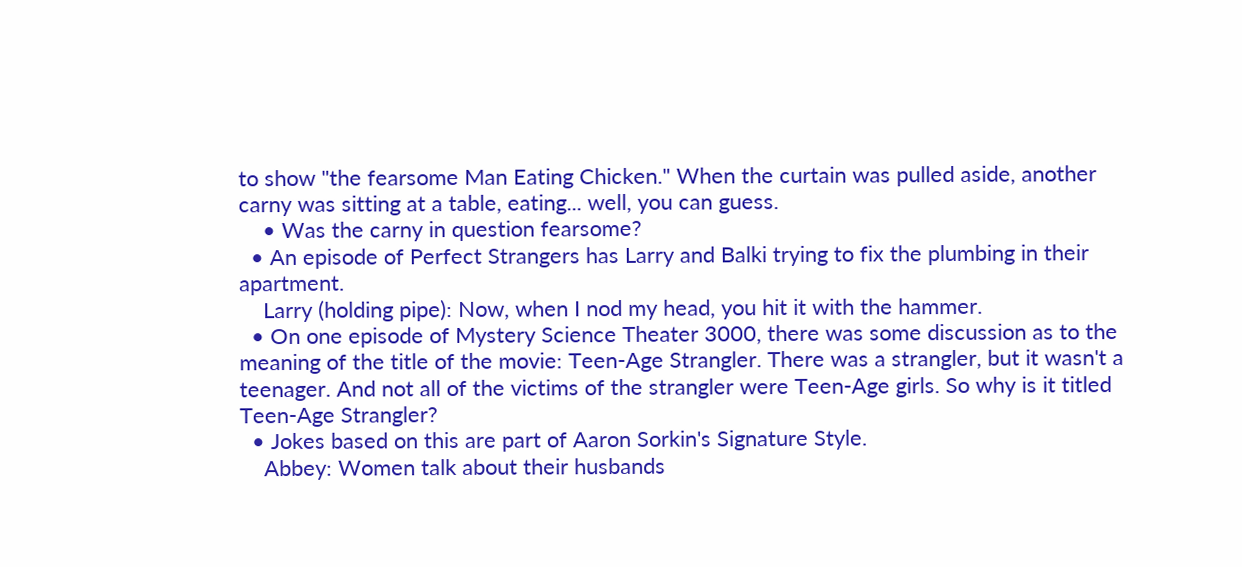to show "the fearsome Man Eating Chicken." When the curtain was pulled aside, another carny was sitting at a table, eating... well, you can guess.
    • Was the carny in question fearsome?
  • An episode of Perfect Strangers has Larry and Balki trying to fix the plumbing in their apartment.
    Larry (holding pipe): Now, when I nod my head, you hit it with the hammer.
  • On one episode of Mystery Science Theater 3000, there was some discussion as to the meaning of the title of the movie: Teen-Age Strangler. There was a strangler, but it wasn't a teenager. And not all of the victims of the strangler were Teen-Age girls. So why is it titled Teen-Age Strangler?
  • Jokes based on this are part of Aaron Sorkin's Signature Style.
    Abbey: Women talk about their husbands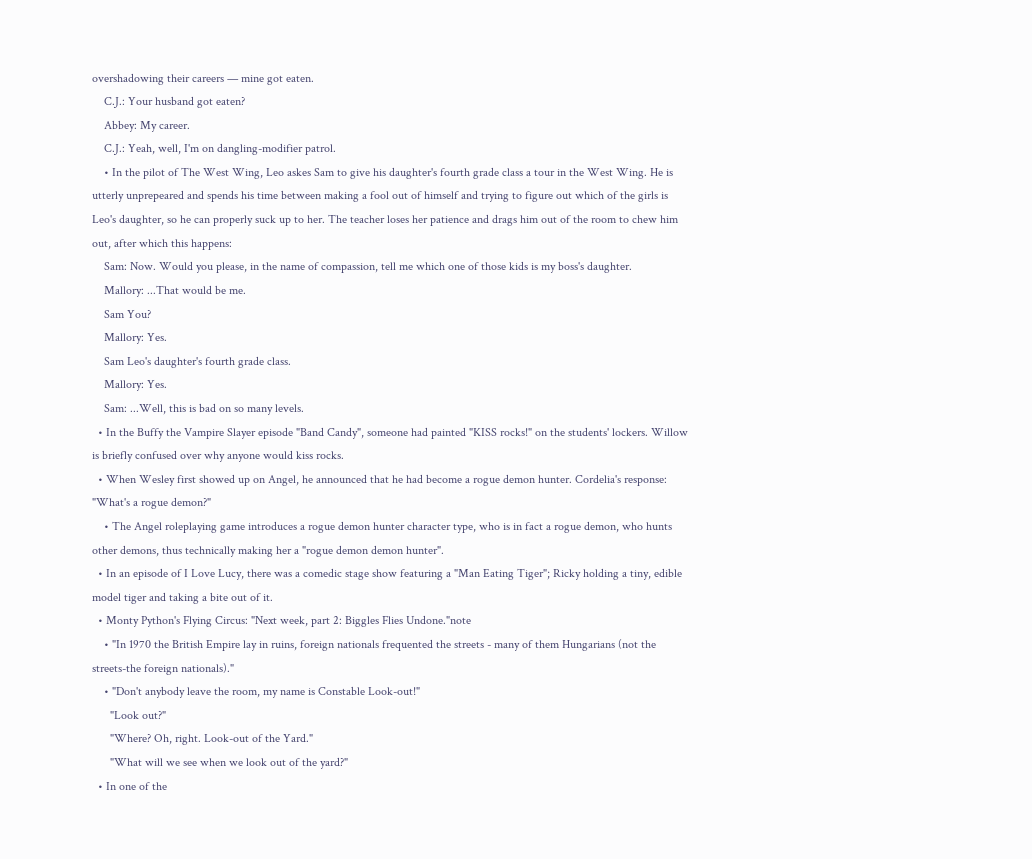overshadowing their careers — mine got eaten.
    C.J.: Your husband got eaten?
    Abbey: My career.
    C.J.: Yeah, well, I'm on dangling-modifier patrol.
    • In the pilot of The West Wing, Leo askes Sam to give his daughter's fourth grade class a tour in the West Wing. He is utterly unprepeared and spends his time between making a fool out of himself and trying to figure out which of the girls is Leo's daughter, so he can properly suck up to her. The teacher loses her patience and drags him out of the room to chew him out, after which this happens:
    Sam: Now. Would you please, in the name of compassion, tell me which one of those kids is my boss's daughter.
    Mallory: ...That would be me.
    Sam You?
    Mallory: Yes.
    Sam Leo's daughter's fourth grade class.
    Mallory: Yes.
    Sam: ...Well, this is bad on so many levels.
  • In the Buffy the Vampire Slayer episode "Band Candy", someone had painted "KISS rocks!" on the students' lockers. Willow is briefly confused over why anyone would kiss rocks.
  • When Wesley first showed up on Angel, he announced that he had become a rogue demon hunter. Cordelia's response: "What's a rogue demon?"
    • The Angel roleplaying game introduces a rogue demon hunter character type, who is in fact a rogue demon, who hunts other demons, thus technically making her a "rogue demon demon hunter".
  • In an episode of I Love Lucy, there was a comedic stage show featuring a "Man Eating Tiger"; Ricky holding a tiny, edible model tiger and taking a bite out of it.
  • Monty Python's Flying Circus: "Next week, part 2: Biggles Flies Undone."note
    • "In 1970 the British Empire lay in ruins, foreign nationals frequented the streets - many of them Hungarians (not the streets-the foreign nationals)."
    • "Don't anybody leave the room, my name is Constable Look-out!"
      "Look out?"
      "Where? Oh, right. Look-out of the Yard."
      "What will we see when we look out of the yard?"
  • In one of the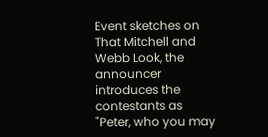Event sketches on That Mitchell and Webb Look, the announcer introduces the contestants as "Peter, who you may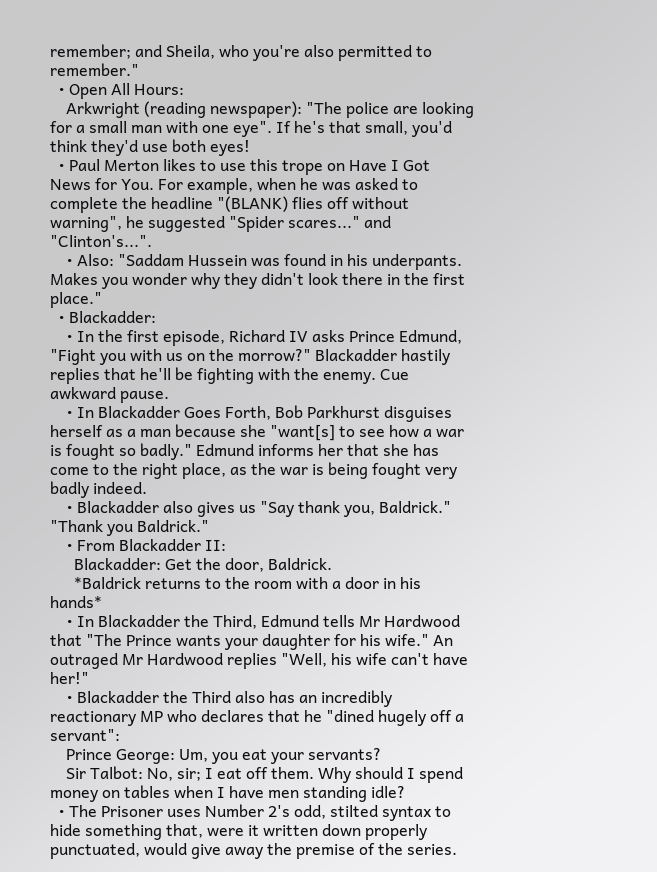remember; and Sheila, who you're also permitted to remember."
  • Open All Hours:
    Arkwright (reading newspaper): "The police are looking for a small man with one eye". If he's that small, you'd think they'd use both eyes!
  • Paul Merton likes to use this trope on Have I Got News for You. For example, when he was asked to complete the headline "(BLANK) flies off without warning", he suggested "Spider scares..." and "Clinton's...".
    • Also: "Saddam Hussein was found in his underpants. Makes you wonder why they didn't look there in the first place."
  • Blackadder:
    • In the first episode, Richard IV asks Prince Edmund, "Fight you with us on the morrow?" Blackadder hastily replies that he'll be fighting with the enemy. Cue awkward pause.
    • In Blackadder Goes Forth, Bob Parkhurst disguises herself as a man because she "want[s] to see how a war is fought so badly." Edmund informs her that she has come to the right place, as the war is being fought very badly indeed.
    • Blackadder also gives us "Say thank you, Baldrick." "Thank you Baldrick."
    • From Blackadder II:
      Blackadder: Get the door, Baldrick.
      *Baldrick returns to the room with a door in his hands*
    • In Blackadder the Third, Edmund tells Mr Hardwood that "The Prince wants your daughter for his wife." An outraged Mr Hardwood replies "Well, his wife can't have her!"
    • Blackadder the Third also has an incredibly reactionary MP who declares that he "dined hugely off a servant":
    Prince George: Um, you eat your servants?
    Sir Talbot: No, sir; I eat off them. Why should I spend money on tables when I have men standing idle?
  • The Prisoner uses Number 2's odd, stilted syntax to hide something that, were it written down properly punctuated, would give away the premise of the series.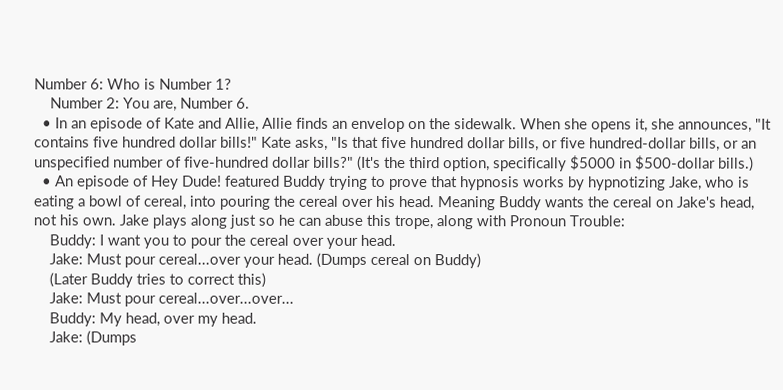Number 6: Who is Number 1?
    Number 2: You are, Number 6.
  • In an episode of Kate and Allie, Allie finds an envelop on the sidewalk. When she opens it, she announces, "It contains five hundred dollar bills!" Kate asks, "Is that five hundred dollar bills, or five hundred-dollar bills, or an unspecified number of five-hundred dollar bills?" (It's the third option, specifically $5000 in $500-dollar bills.)
  • An episode of Hey Dude! featured Buddy trying to prove that hypnosis works by hypnotizing Jake, who is eating a bowl of cereal, into pouring the cereal over his head. Meaning Buddy wants the cereal on Jake's head, not his own. Jake plays along just so he can abuse this trope, along with Pronoun Trouble:
    Buddy: I want you to pour the cereal over your head.
    Jake: Must pour cereal...over your head. (Dumps cereal on Buddy)
    (Later Buddy tries to correct this)
    Jake: Must pour cereal...over...over...
    Buddy: My head, over my head.
    Jake: (Dumps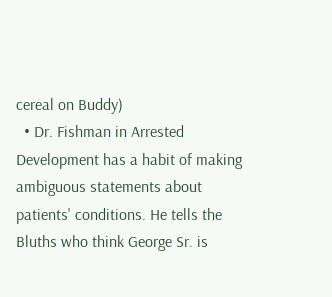cereal on Buddy)
  • Dr. Fishman in Arrested Development has a habit of making ambiguous statements about patients' conditions. He tells the Bluths who think George Sr. is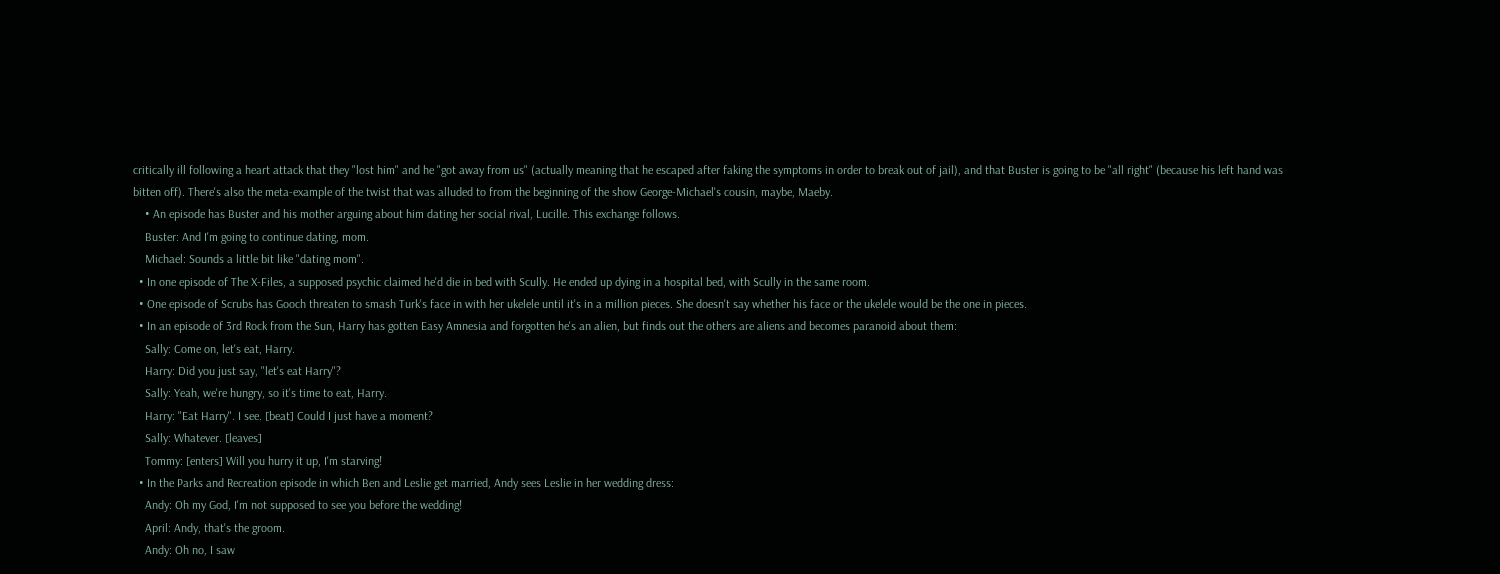critically ill following a heart attack that they "lost him" and he "got away from us" (actually meaning that he escaped after faking the symptoms in order to break out of jail), and that Buster is going to be "all right" (because his left hand was bitten off). There's also the meta-example of the twist that was alluded to from the beginning of the show George-Michael's cousin, maybe, Maeby.
    • An episode has Buster and his mother arguing about him dating her social rival, Lucille. This exchange follows.
    Buster: And I'm going to continue dating, mom.
    Michael: Sounds a little bit like "dating mom".
  • In one episode of The X-Files, a supposed psychic claimed he'd die in bed with Scully. He ended up dying in a hospital bed, with Scully in the same room.
  • One episode of Scrubs has Gooch threaten to smash Turk's face in with her ukelele until it's in a million pieces. She doesn't say whether his face or the ukelele would be the one in pieces.
  • In an episode of 3rd Rock from the Sun, Harry has gotten Easy Amnesia and forgotten he's an alien, but finds out the others are aliens and becomes paranoid about them:
    Sally: Come on, let's eat, Harry.
    Harry: Did you just say, "let's eat Harry"?
    Sally: Yeah, we're hungry, so it's time to eat, Harry.
    Harry: "Eat Harry". I see. [beat] Could I just have a moment?
    Sally: Whatever. [leaves]
    Tommy: [enters] Will you hurry it up, I'm starving!
  • In the Parks and Recreation episode in which Ben and Leslie get married, Andy sees Leslie in her wedding dress:
    Andy: Oh my God, I'm not supposed to see you before the wedding!
    April: Andy, that's the groom.
    Andy: Oh no, I saw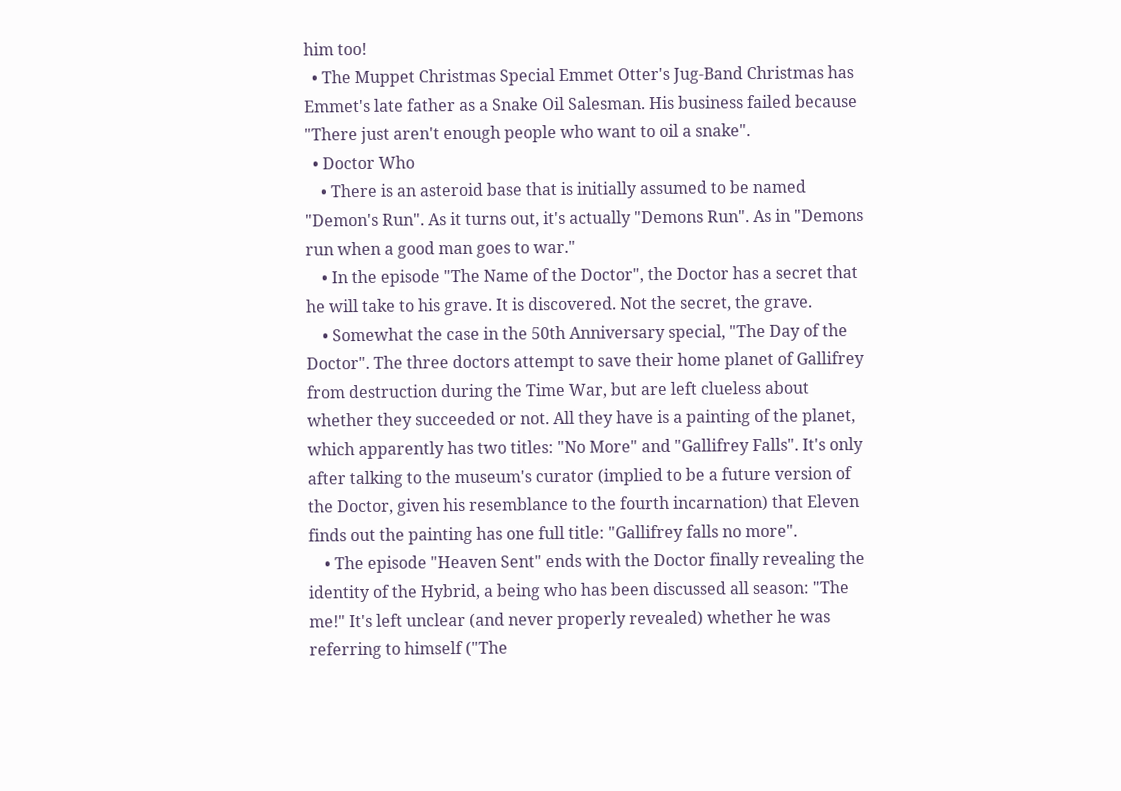him too!
  • The Muppet Christmas Special Emmet Otter's Jug-Band Christmas has Emmet's late father as a Snake Oil Salesman. His business failed because "There just aren't enough people who want to oil a snake".
  • Doctor Who
    • There is an asteroid base that is initially assumed to be named "Demon's Run". As it turns out, it's actually "Demons Run". As in "Demons run when a good man goes to war."
    • In the episode "The Name of the Doctor", the Doctor has a secret that he will take to his grave. It is discovered. Not the secret, the grave.
    • Somewhat the case in the 50th Anniversary special, "The Day of the Doctor". The three doctors attempt to save their home planet of Gallifrey from destruction during the Time War, but are left clueless about whether they succeeded or not. All they have is a painting of the planet, which apparently has two titles: "No More" and "Gallifrey Falls". It's only after talking to the museum's curator (implied to be a future version of the Doctor, given his resemblance to the fourth incarnation) that Eleven finds out the painting has one full title: "Gallifrey falls no more".
    • The episode "Heaven Sent" ends with the Doctor finally revealing the identity of the Hybrid, a being who has been discussed all season: "The me!" It's left unclear (and never properly revealed) whether he was referring to himself ("The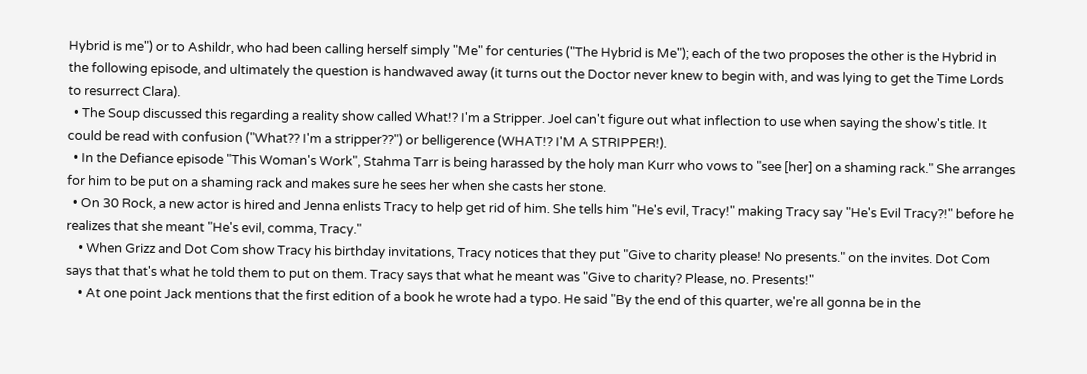Hybrid is me") or to Ashildr, who had been calling herself simply "Me" for centuries ("The Hybrid is Me"); each of the two proposes the other is the Hybrid in the following episode, and ultimately the question is handwaved away (it turns out the Doctor never knew to begin with, and was lying to get the Time Lords to resurrect Clara).
  • The Soup discussed this regarding a reality show called What!? I'm a Stripper. Joel can't figure out what inflection to use when saying the show's title. It could be read with confusion ("What?? I'm a stripper??") or belligerence (WHAT!? I'M A STRIPPER!).
  • In the Defiance episode "This Woman's Work", Stahma Tarr is being harassed by the holy man Kurr who vows to "see [her] on a shaming rack." She arranges for him to be put on a shaming rack and makes sure he sees her when she casts her stone.
  • On 30 Rock, a new actor is hired and Jenna enlists Tracy to help get rid of him. She tells him "He's evil, Tracy!" making Tracy say "He's Evil Tracy?!" before he realizes that she meant "He's evil, comma, Tracy."
    • When Grizz and Dot Com show Tracy his birthday invitations, Tracy notices that they put "Give to charity please! No presents." on the invites. Dot Com says that that's what he told them to put on them. Tracy says that what he meant was "Give to charity? Please, no. Presents!"
    • At one point Jack mentions that the first edition of a book he wrote had a typo. He said "By the end of this quarter, we're all gonna be in the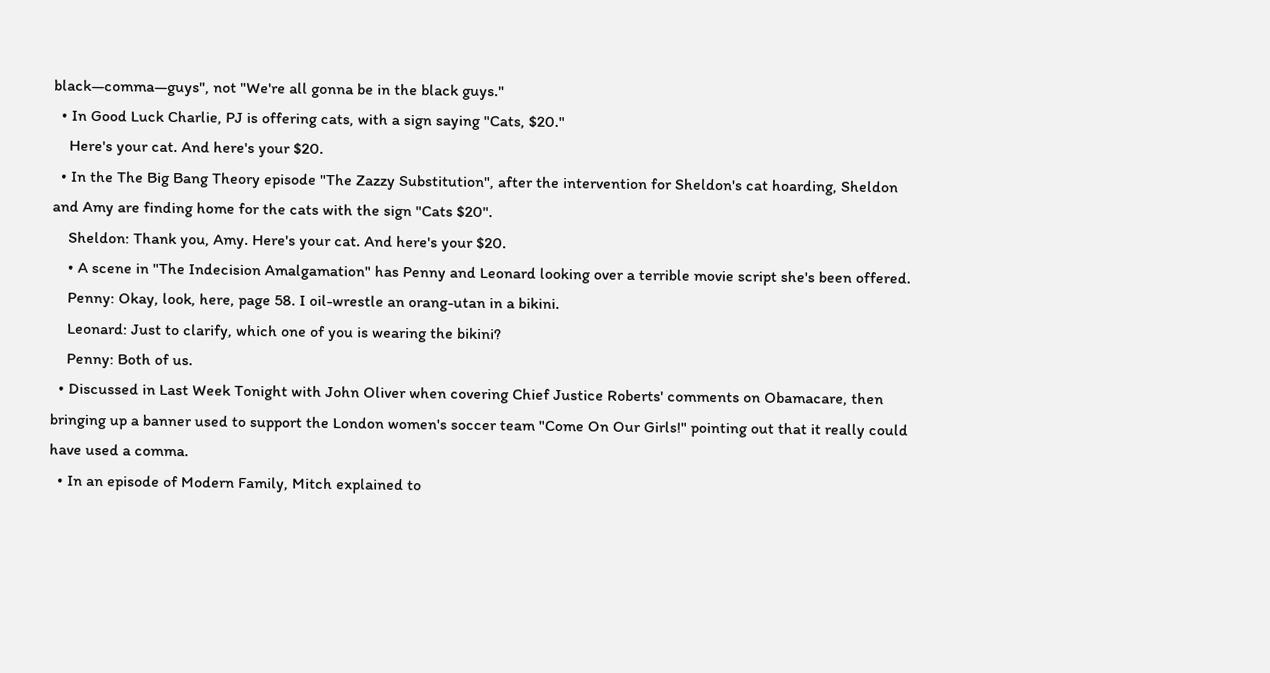black—comma—guys", not "We're all gonna be in the black guys."
  • In Good Luck Charlie, PJ is offering cats, with a sign saying "Cats, $20."
    Here's your cat. And here's your $20.
  • In the The Big Bang Theory episode "The Zazzy Substitution", after the intervention for Sheldon's cat hoarding, Sheldon and Amy are finding home for the cats with the sign "Cats $20".
    Sheldon: Thank you, Amy. Here's your cat. And here's your $20.
    • A scene in "The Indecision Amalgamation" has Penny and Leonard looking over a terrible movie script she's been offered.
    Penny: Okay, look, here, page 58. I oil-wrestle an orang-utan in a bikini.
    Leonard: Just to clarify, which one of you is wearing the bikini?
    Penny: Both of us.
  • Discussed in Last Week Tonight with John Oliver when covering Chief Justice Roberts' comments on Obamacare, then bringing up a banner used to support the London women's soccer team "Come On Our Girls!" pointing out that it really could have used a comma.
  • In an episode of Modern Family, Mitch explained to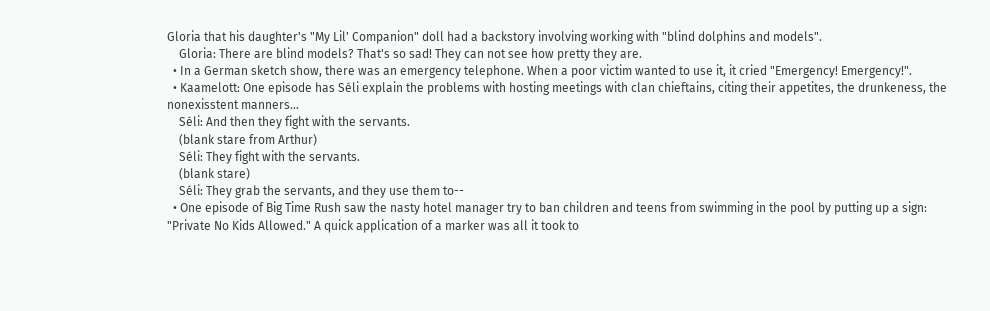Gloria that his daughter's "My Lil' Companion" doll had a backstory involving working with "blind dolphins and models".
    Gloria: There are blind models? That's so sad! They can not see how pretty they are.
  • In a German sketch show, there was an emergency telephone. When a poor victim wanted to use it, it cried "Emergency! Emergency!".
  • Kaamelott: One episode has Séli explain the problems with hosting meetings with clan chieftains, citing their appetites, the drunkeness, the nonexisstent manners...
    Séli: And then they fight with the servants.
    (blank stare from Arthur)
    Séli: They fight with the servants.
    (blank stare)
    Séli: They grab the servants, and they use them to--
  • One episode of Big Time Rush saw the nasty hotel manager try to ban children and teens from swimming in the pool by putting up a sign: "Private No Kids Allowed." A quick application of a marker was all it took to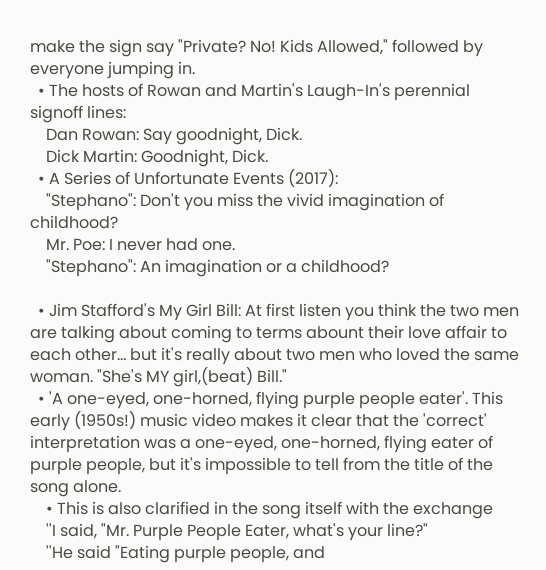make the sign say "Private? No! Kids Allowed," followed by everyone jumping in.
  • The hosts of Rowan and Martin's Laugh-In's perennial signoff lines:
    Dan Rowan: Say goodnight, Dick.
    Dick Martin: Goodnight, Dick.
  • A Series of Unfortunate Events (2017):
    "Stephano": Don't you miss the vivid imagination of childhood?
    Mr. Poe: I never had one.
    "Stephano": An imagination or a childhood?

  • Jim Stafford's My Girl Bill: At first listen you think the two men are talking about coming to terms abount their love affair to each other... but it's really about two men who loved the same woman. "She's MY girl,(beat) Bill."
  • 'A one-eyed, one-horned, flying purple people eater'. This early (1950s!) music video makes it clear that the 'correct' interpretation was a one-eyed, one-horned, flying eater of purple people, but it's impossible to tell from the title of the song alone.
    • This is also clarified in the song itself with the exchange
    ''I said, "Mr. Purple People Eater, what's your line?"
    ''He said "Eating purple people, and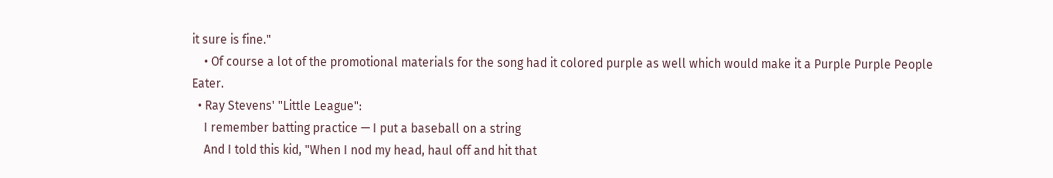it sure is fine."
    • Of course a lot of the promotional materials for the song had it colored purple as well which would make it a Purple Purple People Eater.
  • Ray Stevens' "Little League":
    I remember batting practice — I put a baseball on a string
    And I told this kid, "When I nod my head, haul off and hit that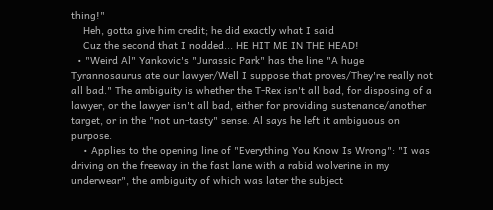thing!"
    Heh, gotta give him credit; he did exactly what I said
    Cuz the second that I nodded... HE HIT ME IN THE HEAD!
  • "Weird Al" Yankovic's "Jurassic Park" has the line "A huge Tyrannosaurus ate our lawyer/Well I suppose that proves/They're really not all bad." The ambiguity is whether the T-Rex isn't all bad, for disposing of a lawyer, or the lawyer isn't all bad, either for providing sustenance/another target, or in the "not un-tasty" sense. Al says he left it ambiguous on purpose.
    • Applies to the opening line of "Everything You Know Is Wrong": "I was driving on the freeway in the fast lane with a rabid wolverine in my underwear", the ambiguity of which was later the subject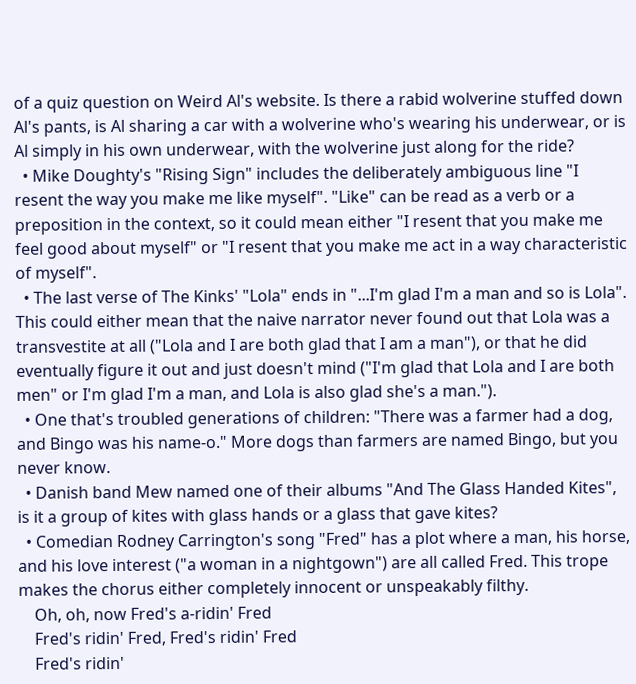of a quiz question on Weird Al's website. Is there a rabid wolverine stuffed down Al's pants, is Al sharing a car with a wolverine who's wearing his underwear, or is Al simply in his own underwear, with the wolverine just along for the ride?
  • Mike Doughty's "Rising Sign" includes the deliberately ambiguous line "I resent the way you make me like myself". "Like" can be read as a verb or a preposition in the context, so it could mean either "I resent that you make me feel good about myself" or "I resent that you make me act in a way characteristic of myself".
  • The last verse of The Kinks' "Lola" ends in "...I'm glad I'm a man and so is Lola". This could either mean that the naive narrator never found out that Lola was a transvestite at all ("Lola and I are both glad that I am a man"), or that he did eventually figure it out and just doesn't mind ("I'm glad that Lola and I are both men" or I'm glad I'm a man, and Lola is also glad she's a man.").
  • One that's troubled generations of children: "There was a farmer had a dog, and Bingo was his name-o." More dogs than farmers are named Bingo, but you never know.
  • Danish band Mew named one of their albums "And The Glass Handed Kites", is it a group of kites with glass hands or a glass that gave kites?
  • Comedian Rodney Carrington's song "Fred" has a plot where a man, his horse, and his love interest ("a woman in a nightgown") are all called Fred. This trope makes the chorus either completely innocent or unspeakably filthy.
    Oh, oh, now Fred's a-ridin' Fred
    Fred's ridin' Fred, Fred's ridin' Fred
    Fred's ridin'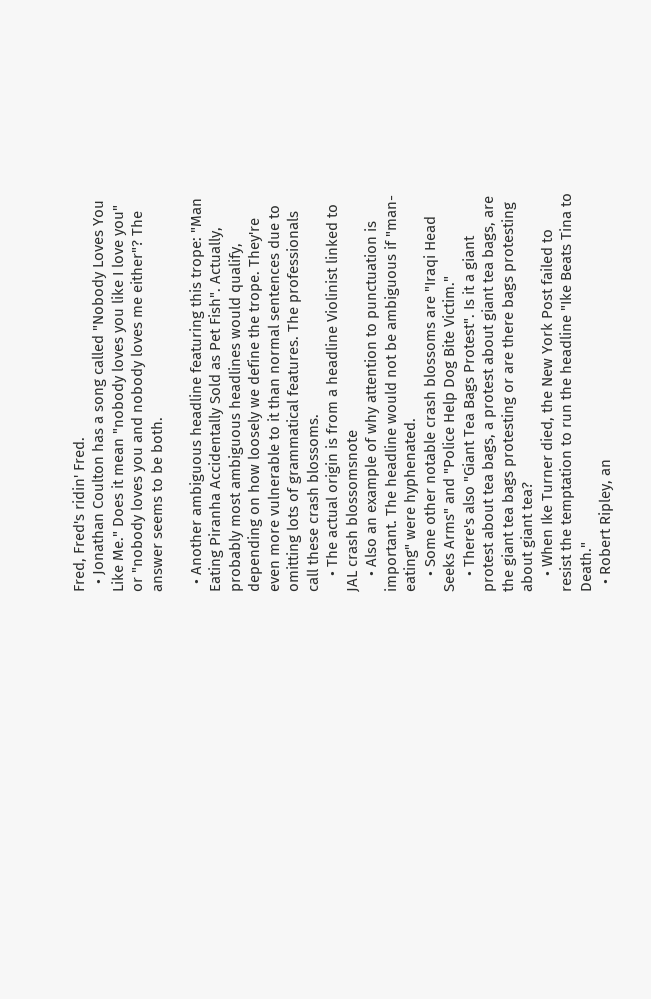Fred, Fred's ridin' Fred.
  • Jonathan Coulton has a song called "Nobody Loves You Like Me." Does it mean "nobody loves you like I love you" or "nobody loves you and nobody loves me either"? The answer seems to be both.

  • Another ambiguous headline featuring this trope: "Man Eating Piranha Accidentally Sold as Pet Fish". Actually, probably most ambiguous headlines would qualify, depending on how loosely we define the trope. They're even more vulnerable to it than normal sentences due to omitting lots of grammatical features. The professionals call these crash blossoms.
    • The actual origin is from a headline Violinist linked to JAL crash blossomsnote
    • Also an example of why attention to punctuation is important. The headline would not be ambiguous if "man-eating" were hyphenated.
    • Some other notable crash blossoms are "Iraqi Head Seeks Arms" and "Police Help Dog Bite Victim."
    • There's also "Giant Tea Bags Protest". Is it a giant protest about tea bags, a protest about giant tea bags, are the giant tea bags protesting or are there bags protesting about giant tea?
    • When Ike Turner died, the New York Post failed to resist the temptation to run the headline "Ike Beats Tina to Death."
  • Robert Ripley, an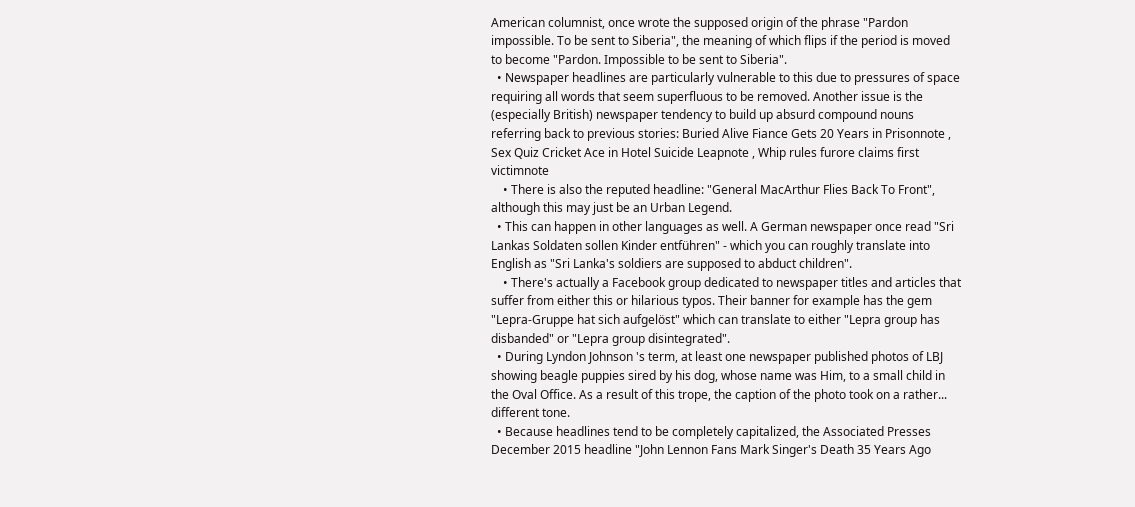American columnist, once wrote the supposed origin of the phrase "Pardon impossible. To be sent to Siberia", the meaning of which flips if the period is moved to become "Pardon. Impossible to be sent to Siberia".
  • Newspaper headlines are particularly vulnerable to this due to pressures of space requiring all words that seem superfluous to be removed. Another issue is the (especially British) newspaper tendency to build up absurd compound nouns referring back to previous stories: Buried Alive Fiance Gets 20 Years in Prisonnote , Sex Quiz Cricket Ace in Hotel Suicide Leapnote , Whip rules furore claims first victimnote
    • There is also the reputed headline: "General MacArthur Flies Back To Front", although this may just be an Urban Legend.
  • This can happen in other languages as well. A German newspaper once read "Sri Lankas Soldaten sollen Kinder entführen" - which you can roughly translate into English as "Sri Lanka's soldiers are supposed to abduct children".
    • There's actually a Facebook group dedicated to newspaper titles and articles that suffer from either this or hilarious typos. Their banner for example has the gem "Lepra-Gruppe hat sich aufgelöst" which can translate to either "Lepra group has disbanded" or "Lepra group disintegrated".
  • During Lyndon Johnson 's term, at least one newspaper published photos of LBJ showing beagle puppies sired by his dog, whose name was Him, to a small child in the Oval Office. As a result of this trope, the caption of the photo took on a rather... different tone.
  • Because headlines tend to be completely capitalized, the Associated Presses December 2015 headline "John Lennon Fans Mark Singer's Death 35 Years Ago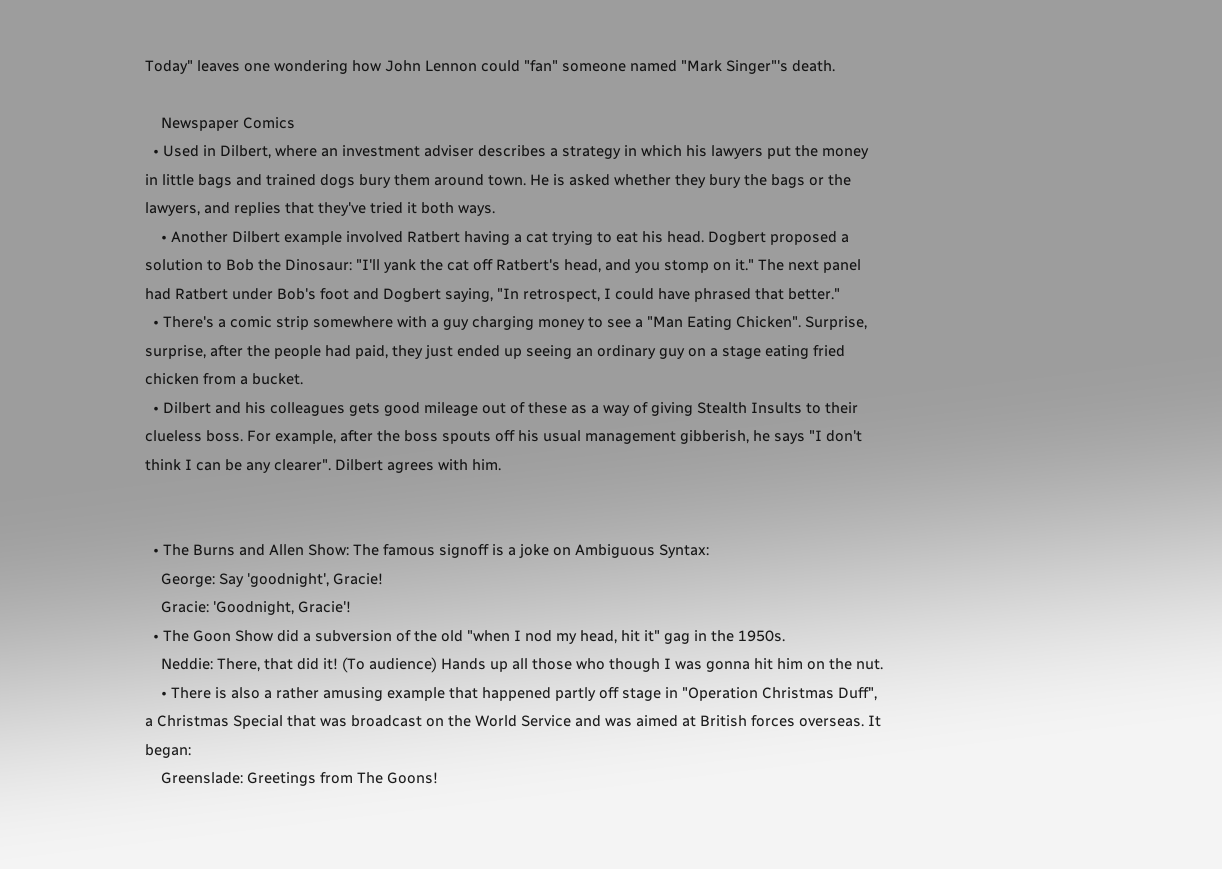Today" leaves one wondering how John Lennon could "fan" someone named "Mark Singer"'s death.

    Newspaper Comics
  • Used in Dilbert, where an investment adviser describes a strategy in which his lawyers put the money in little bags and trained dogs bury them around town. He is asked whether they bury the bags or the lawyers, and replies that they've tried it both ways.
    • Another Dilbert example involved Ratbert having a cat trying to eat his head. Dogbert proposed a solution to Bob the Dinosaur: "I'll yank the cat off Ratbert's head, and you stomp on it." The next panel had Ratbert under Bob's foot and Dogbert saying, "In retrospect, I could have phrased that better."
  • There's a comic strip somewhere with a guy charging money to see a "Man Eating Chicken". Surprise, surprise, after the people had paid, they just ended up seeing an ordinary guy on a stage eating fried chicken from a bucket.
  • Dilbert and his colleagues gets good mileage out of these as a way of giving Stealth Insults to their clueless boss. For example, after the boss spouts off his usual management gibberish, he says "I don't think I can be any clearer". Dilbert agrees with him.


  • The Burns and Allen Show: The famous signoff is a joke on Ambiguous Syntax:
    George: Say 'goodnight', Gracie!
    Gracie: 'Goodnight, Gracie'!
  • The Goon Show did a subversion of the old "when I nod my head, hit it" gag in the 1950s.
    Neddie: There, that did it! (To audience) Hands up all those who though I was gonna hit him on the nut.
    • There is also a rather amusing example that happened partly off stage in "Operation Christmas Duff", a Christmas Special that was broadcast on the World Service and was aimed at British forces overseas. It began:
    Greenslade: Greetings from The Goons!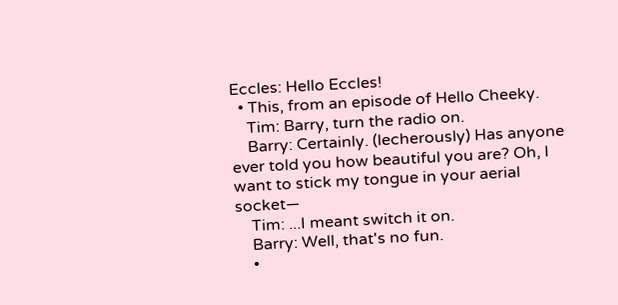Eccles: Hello Eccles!
  • This, from an episode of Hello Cheeky.
    Tim: Barry, turn the radio on.
    Barry: Certainly. (lecherously) Has anyone ever told you how beautiful you are? Oh, I want to stick my tongue in your aerial socket—
    Tim: ...I meant switch it on.
    Barry: Well, that's no fun.
    •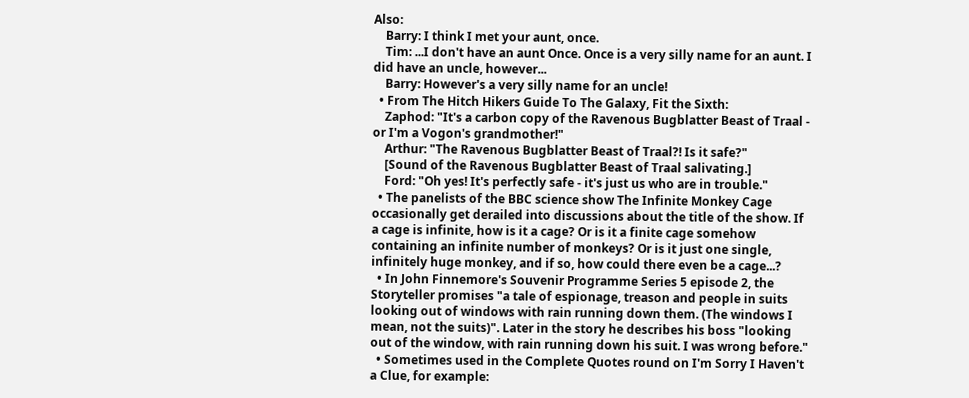Also:
    Barry: I think I met your aunt, once.
    Tim: ...I don't have an aunt Once. Once is a very silly name for an aunt. I did have an uncle, however...
    Barry: However's a very silly name for an uncle!
  • From The Hitch Hikers Guide To The Galaxy, Fit the Sixth:
    Zaphod: "It's a carbon copy of the Ravenous Bugblatter Beast of Traal - or I'm a Vogon's grandmother!"
    Arthur: "The Ravenous Bugblatter Beast of Traal?! Is it safe?"
    [Sound of the Ravenous Bugblatter Beast of Traal salivating.]
    Ford: "Oh yes! It's perfectly safe - it's just us who are in trouble."
  • The panelists of the BBC science show The Infinite Monkey Cage occasionally get derailed into discussions about the title of the show. If a cage is infinite, how is it a cage? Or is it a finite cage somehow containing an infinite number of monkeys? Or is it just one single, infinitely huge monkey, and if so, how could there even be a cage...?
  • In John Finnemore's Souvenir Programme Series 5 episode 2, the Storyteller promises "a tale of espionage, treason and people in suits looking out of windows with rain running down them. (The windows I mean, not the suits)". Later in the story he describes his boss "looking out of the window, with rain running down his suit. I was wrong before."
  • Sometimes used in the Complete Quotes round on I'm Sorry I Haven't a Clue, for example: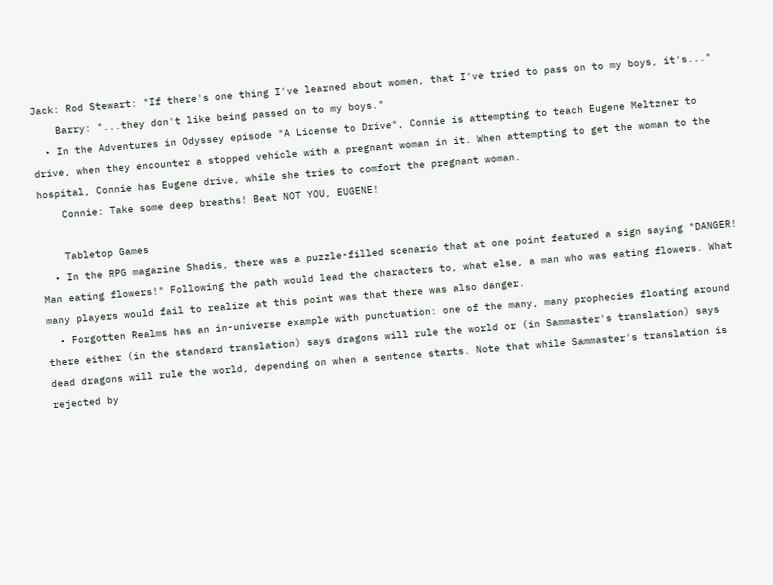Jack: Rod Stewart: "If there's one thing I've learned about women, that I've tried to pass on to my boys, it's..."
    Barry: "...they don't like being passed on to my boys."
  • In the Adventures in Odyssey episode "A License to Drive", Connie is attempting to teach Eugene Meltzner to drive, when they encounter a stopped vehicle with a pregnant woman in it. When attempting to get the woman to the hospital, Connie has Eugene drive, while she tries to comfort the pregnant woman.
    Connie: Take some deep breaths! Beat NOT YOU, EUGENE!

    Tabletop Games
  • In the RPG magazine Shadis, there was a puzzle-filled scenario that at one point featured a sign saying "DANGER! Man eating flowers!" Following the path would lead the characters to, what else, a man who was eating flowers. What many players would fail to realize at this point was that there was also danger.
  • Forgotten Realms has an in-universe example with punctuation: one of the many, many prophecies floating around there either (in the standard translation) says dragons will rule the world or (in Sammaster's translation) says dead dragons will rule the world, depending on when a sentence starts. Note that while Sammaster's translation is rejected by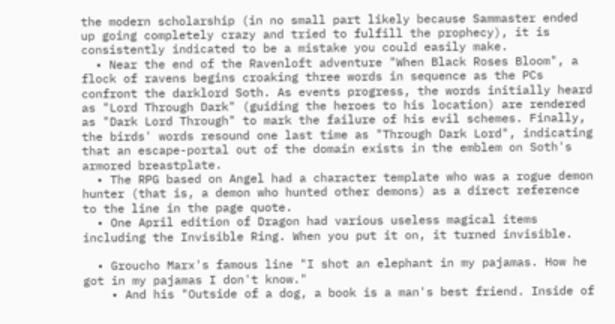the modern scholarship (in no small part likely because Sammaster ended up going completely crazy and tried to fulfill the prophecy), it is consistently indicated to be a mistake you could easily make.
  • Near the end of the Ravenloft adventure "When Black Roses Bloom", a flock of ravens begins croaking three words in sequence as the PCs confront the darklord Soth. As events progress, the words initially heard as "Lord Through Dark" (guiding the heroes to his location) are rendered as "Dark Lord Through" to mark the failure of his evil schemes. Finally, the birds' words resound one last time as "Through Dark Lord", indicating that an escape-portal out of the domain exists in the emblem on Soth's armored breastplate.
  • The RPG based on Angel had a character template who was a rogue demon hunter (that is, a demon who hunted other demons) as a direct reference to the line in the page quote.
  • One April edition of Dragon had various useless magical items including the Invisible Ring. When you put it on, it turned invisible.

  • Groucho Marx's famous line "I shot an elephant in my pajamas. How he got in my pajamas I don't know."
    • And his "Outside of a dog, a book is a man's best friend. Inside of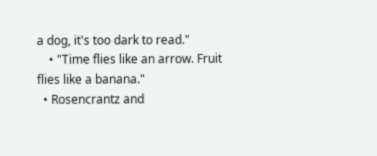a dog, it's too dark to read."
    • "Time flies like an arrow. Fruit flies like a banana."
  • Rosencrantz and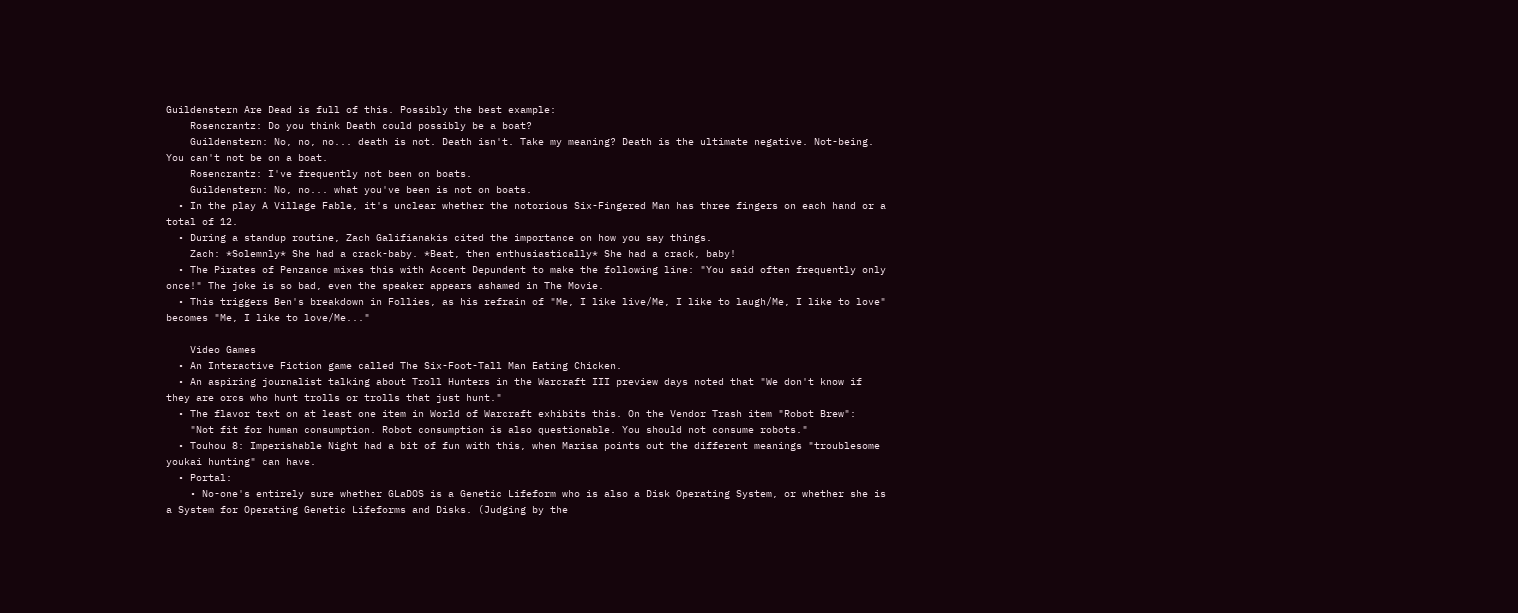Guildenstern Are Dead is full of this. Possibly the best example:
    Rosencrantz: Do you think Death could possibly be a boat?
    Guildenstern: No, no, no... death is not. Death isn't. Take my meaning? Death is the ultimate negative. Not-being. You can't not be on a boat.
    Rosencrantz: I've frequently not been on boats.
    Guildenstern: No, no... what you've been is not on boats.
  • In the play A Village Fable, it's unclear whether the notorious Six-Fingered Man has three fingers on each hand or a total of 12.
  • During a standup routine, Zach Galifianakis cited the importance on how you say things.
    Zach: *Solemnly* She had a crack-baby. *Beat, then enthusiastically* She had a crack, baby!
  • The Pirates of Penzance mixes this with Accent Depundent to make the following line: "You said often frequently only once!" The joke is so bad, even the speaker appears ashamed in The Movie.
  • This triggers Ben's breakdown in Follies, as his refrain of "Me, I like live/Me, I like to laugh/Me, I like to love" becomes "Me, I like to love/Me..."

    Video Games
  • An Interactive Fiction game called The Six-Foot-Tall Man Eating Chicken.
  • An aspiring journalist talking about Troll Hunters in the Warcraft III preview days noted that "We don't know if they are orcs who hunt trolls or trolls that just hunt."
  • The flavor text on at least one item in World of Warcraft exhibits this. On the Vendor Trash item "Robot Brew":
    "Not fit for human consumption. Robot consumption is also questionable. You should not consume robots."
  • Touhou 8: Imperishable Night had a bit of fun with this, when Marisa points out the different meanings "troublesome youkai hunting" can have.
  • Portal:
    • No-one's entirely sure whether GLaDOS is a Genetic Lifeform who is also a Disk Operating System, or whether she is a System for Operating Genetic Lifeforms and Disks. (Judging by the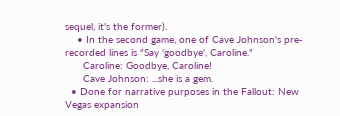sequel, it's the former).
    • In the second game, one of Cave Johnson's pre-recorded lines is "Say 'goodbye', Caroline."
      Caroline: Goodbye, Caroline!
      Cave Johnson: ...she is a gem.
  • Done for narrative purposes in the Fallout: New Vegas expansion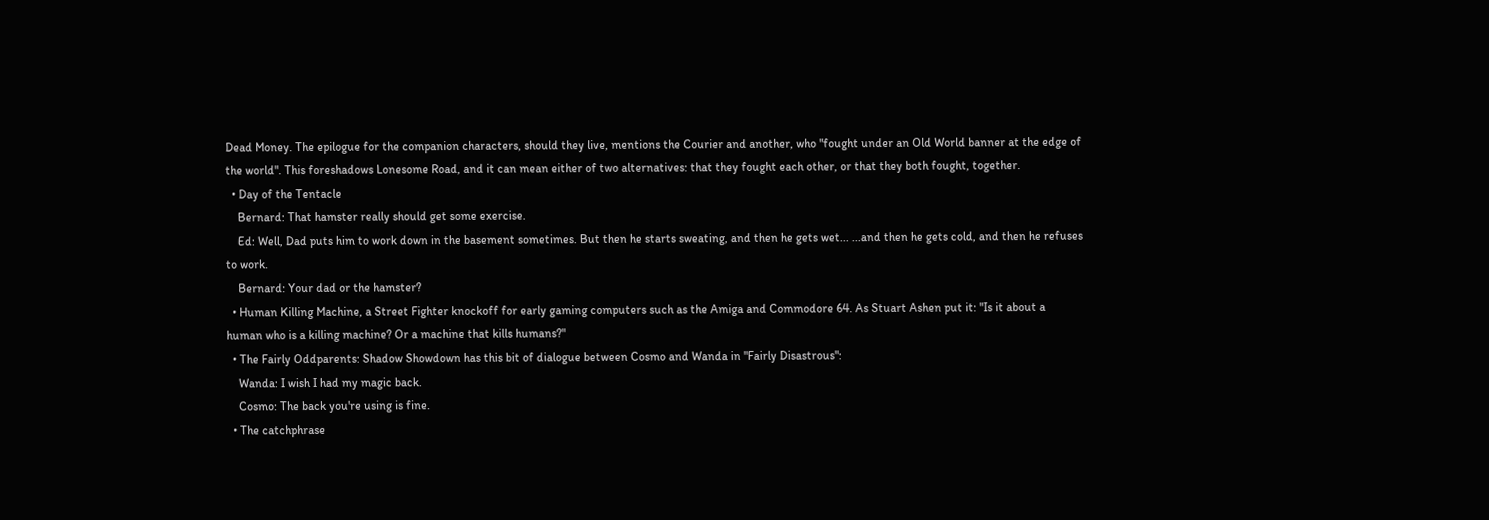Dead Money. The epilogue for the companion characters, should they live, mentions the Courier and another, who "fought under an Old World banner at the edge of the world". This foreshadows Lonesome Road, and it can mean either of two alternatives: that they fought each other, or that they both fought, together.
  • Day of the Tentacle
    Bernard: That hamster really should get some exercise.
    Ed: Well, Dad puts him to work down in the basement sometimes. But then he starts sweating, and then he gets wet... ...and then he gets cold, and then he refuses to work.
    Bernard: Your dad or the hamster?
  • Human Killing Machine, a Street Fighter knockoff for early gaming computers such as the Amiga and Commodore 64. As Stuart Ashen put it: "Is it about a human who is a killing machine? Or a machine that kills humans?"
  • The Fairly Oddparents: Shadow Showdown has this bit of dialogue between Cosmo and Wanda in "Fairly Disastrous":
    Wanda: I wish I had my magic back.
    Cosmo: The back you're using is fine.
  • The catchphrase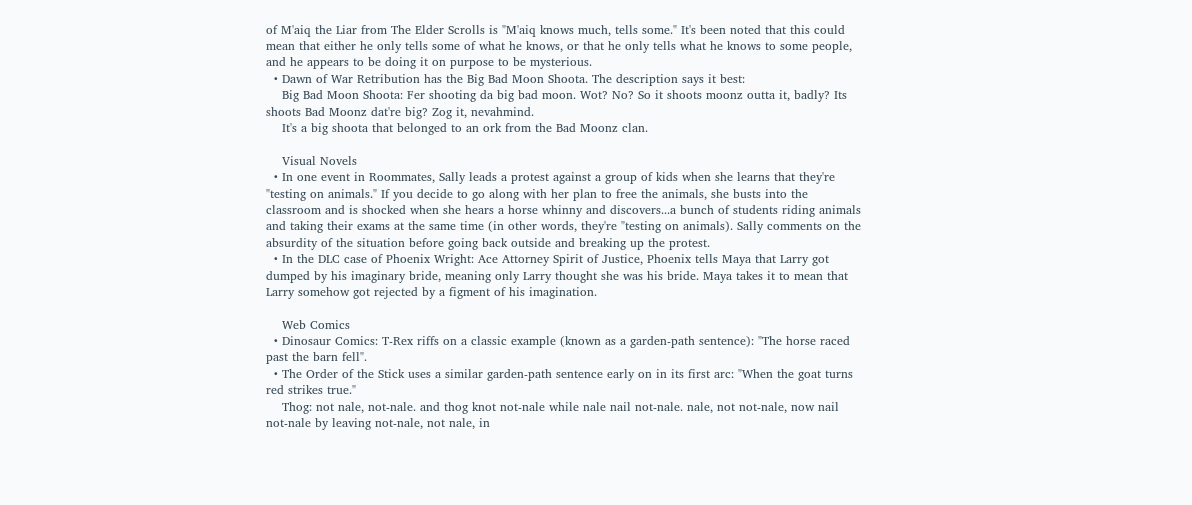of M'aiq the Liar from The Elder Scrolls is "M'aiq knows much, tells some." It's been noted that this could mean that either he only tells some of what he knows, or that he only tells what he knows to some people, and he appears to be doing it on purpose to be mysterious.
  • Dawn of War Retribution has the Big Bad Moon Shoota. The description says it best:
    Big Bad Moon Shoota: Fer shooting da big bad moon. Wot? No? So it shoots moonz outta it, badly? Its shoots Bad Moonz dat're big? Zog it, nevahmind.
    It's a big shoota that belonged to an ork from the Bad Moonz clan.

    Visual Novels
  • In one event in Roommates, Sally leads a protest against a group of kids when she learns that they're "testing on animals." If you decide to go along with her plan to free the animals, she busts into the classroom and is shocked when she hears a horse whinny and discovers...a bunch of students riding animals and taking their exams at the same time (in other words, they're "testing on animals). Sally comments on the absurdity of the situation before going back outside and breaking up the protest.
  • In the DLC case of Phoenix Wright: Ace Attorney Spirit of Justice, Phoenix tells Maya that Larry got dumped by his imaginary bride, meaning only Larry thought she was his bride. Maya takes it to mean that Larry somehow got rejected by a figment of his imagination.

    Web Comics
  • Dinosaur Comics: T-Rex riffs on a classic example (known as a garden-path sentence): "The horse raced past the barn fell".
  • The Order of the Stick uses a similar garden-path sentence early on in its first arc: "When the goat turns red strikes true."
    Thog: not nale, not-nale. and thog knot not-nale while nale nail not-nale. nale, not not-nale, now nail not-nale by leaving not-nale, not nale, in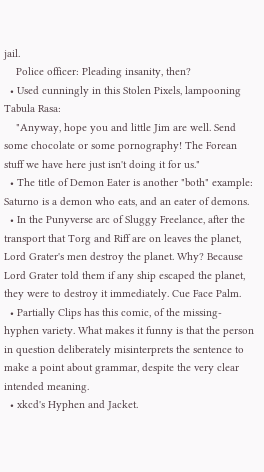jail.
    Police officer: Pleading insanity, then?
  • Used cunningly in this Stolen Pixels, lampooning Tabula Rasa:
    "Anyway, hope you and little Jim are well. Send some chocolate or some pornography! The Forean stuff we have here just isn't doing it for us."
  • The title of Demon Eater is another "both" example: Saturno is a demon who eats, and an eater of demons.
  • In the Punyverse arc of Sluggy Freelance, after the transport that Torg and Riff are on leaves the planet, Lord Grater's men destroy the planet. Why? Because Lord Grater told them if any ship escaped the planet, they were to destroy it immediately. Cue Face Palm.
  • Partially Clips has this comic, of the missing-hyphen variety. What makes it funny is that the person in question deliberately misinterprets the sentence to make a point about grammar, despite the very clear intended meaning.
  • xkcd's Hyphen and Jacket.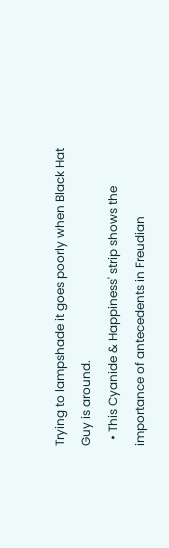Trying to lampshade it goes poorly when Black Hat Guy is around.
  • This Cyanide & Happiness' strip shows the importance of antecedents in Freudian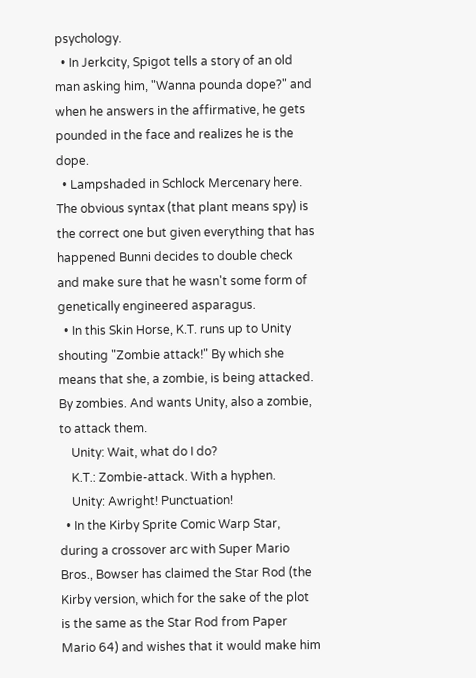psychology.
  • In Jerkcity, Spigot tells a story of an old man asking him, "Wanna pounda dope?" and when he answers in the affirmative, he gets pounded in the face and realizes he is the dope.
  • Lampshaded in Schlock Mercenary here. The obvious syntax (that plant means spy) is the correct one but given everything that has happened Bunni decides to double check and make sure that he wasn't some form of genetically engineered asparagus.
  • In this Skin Horse, K.T. runs up to Unity shouting "Zombie attack!" By which she means that she, a zombie, is being attacked. By zombies. And wants Unity, also a zombie, to attack them.
    Unity: Wait, what do I do?
    K.T.: Zombie-attack. With a hyphen.
    Unity: Awright! Punctuation!
  • In the Kirby Sprite Comic Warp Star, during a crossover arc with Super Mario Bros., Bowser has claimed the Star Rod (the Kirby version, which for the sake of the plot is the same as the Star Rod from Paper Mario 64) and wishes that it would make him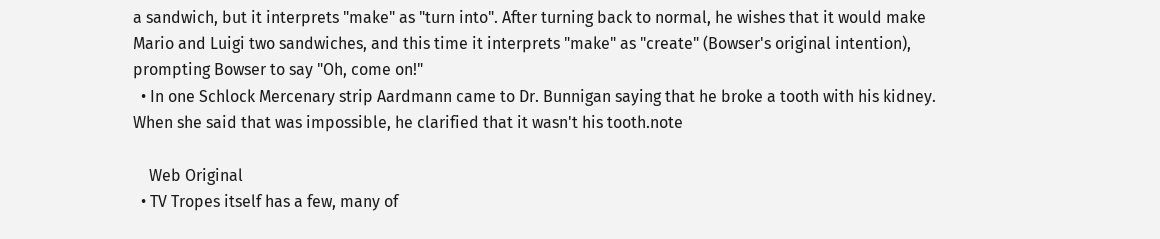a sandwich, but it interprets "make" as "turn into". After turning back to normal, he wishes that it would make Mario and Luigi two sandwiches, and this time it interprets "make" as "create" (Bowser's original intention), prompting Bowser to say "Oh, come on!"
  • In one Schlock Mercenary strip Aardmann came to Dr. Bunnigan saying that he broke a tooth with his kidney. When she said that was impossible, he clarified that it wasn't his tooth.note

    Web Original
  • TV Tropes itself has a few, many of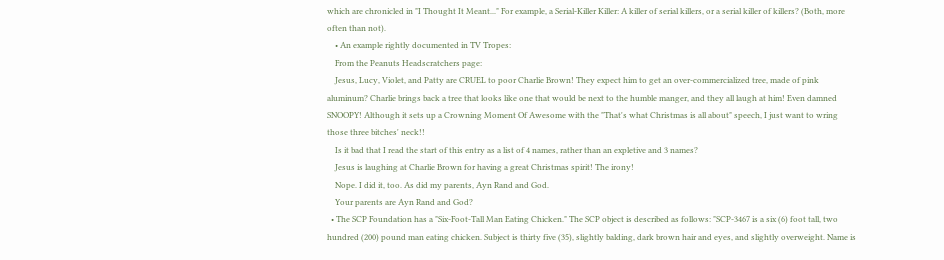which are chronicled in "I Thought It Meant..." For example, a Serial-Killer Killer: A killer of serial killers, or a serial killer of killers? (Both, more often than not).
    • An example rightly documented in TV Tropes:
    From the Peanuts Headscratchers page:
    Jesus, Lucy, Violet, and Patty are CRUEL to poor Charlie Brown! They expect him to get an over-commercialized tree, made of pink aluminum? Charlie brings back a tree that looks like one that would be next to the humble manger, and they all laugh at him! Even damned SNOOPY! Although it sets up a Crowning Moment Of Awesome with the "That's what Christmas is all about" speech, I just want to wring those three bitches' neck!!
    Is it bad that I read the start of this entry as a list of 4 names, rather than an expletive and 3 names?
    Jesus is laughing at Charlie Brown for having a great Christmas spirit! The irony!
    Nope. I did it, too. As did my parents, Ayn Rand and God.
    Your parents are Ayn Rand and God?
  • The SCP Foundation has a "Six-Foot-Tall Man Eating Chicken." The SCP object is described as follows: "SCP-3467 is a six (6) foot tall, two hundred (200) pound man eating chicken. Subject is thirty five (35), slightly balding, dark brown hair and eyes, and slightly overweight. Name is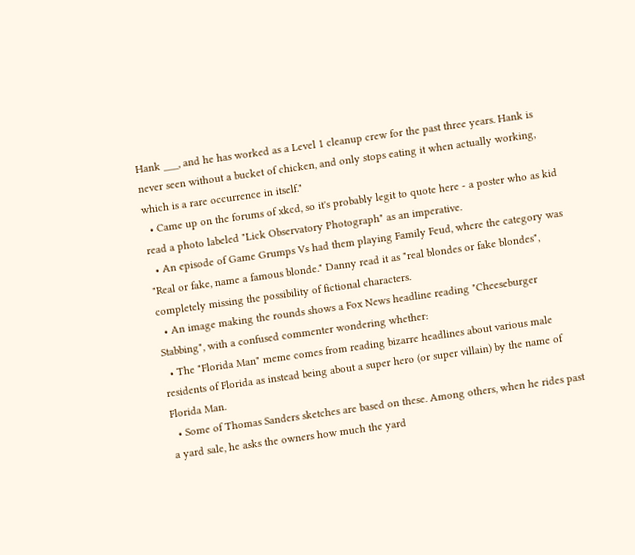Hank ___, and he has worked as a Level 1 cleanup crew for the past three years. Hank is never seen without a bucket of chicken, and only stops eating it when actually working, which is a rare occurrence in itself."
  • Came up on the forums of xkcd, so it's probably legit to quote here - a poster who as kid read a photo labeled "Lick Observatory Photograph" as an imperative.
  • An episode of Game Grumps Vs had them playing Family Feud, where the category was "Real or fake, name a famous blonde." Danny read it as "real blondes or fake blondes", completely missing the possibility of fictional characters.
  • An image making the rounds shows a Fox News headline reading "Cheeseburger Stabbing", with a confused commenter wondering whether:
  • The "Florida Man" meme comes from reading bizarre headlines about various male residents of Florida as instead being about a super hero (or super villain) by the name of Florida Man.
  • Some of Thomas Sanders sketches are based on these. Among others, when he rides past a yard sale, he asks the owners how much the yard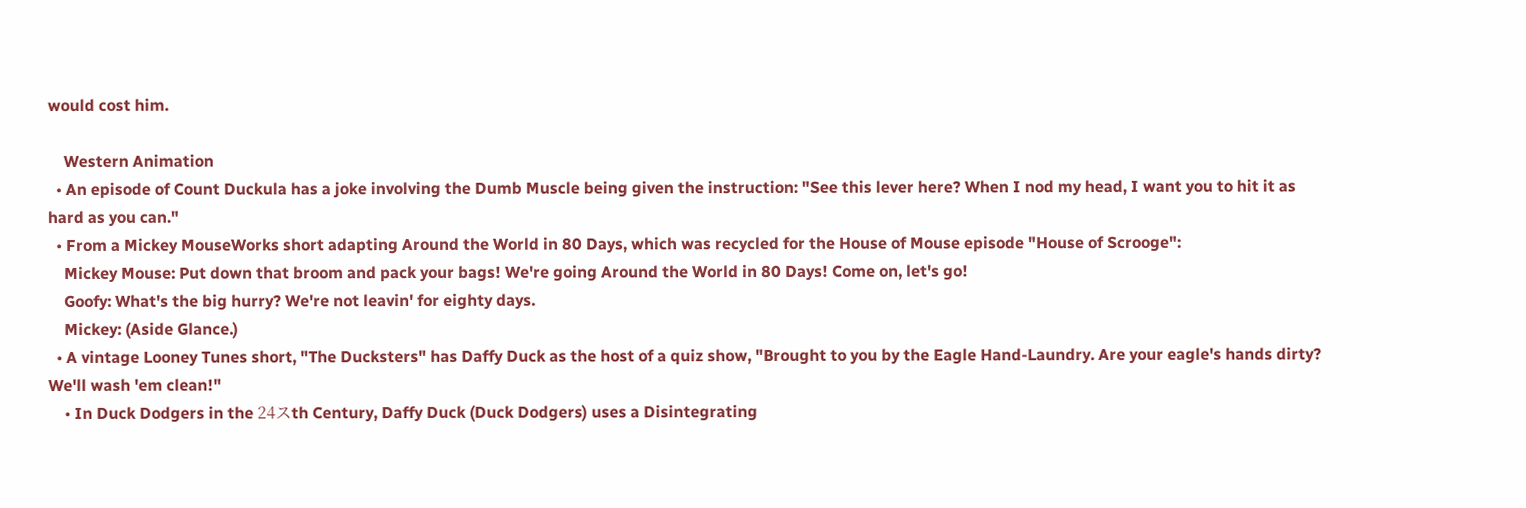would cost him.

    Western Animation
  • An episode of Count Duckula has a joke involving the Dumb Muscle being given the instruction: "See this lever here? When I nod my head, I want you to hit it as hard as you can."
  • From a Mickey MouseWorks short adapting Around the World in 80 Days, which was recycled for the House of Mouse episode "House of Scrooge":
    Mickey Mouse: Put down that broom and pack your bags! We're going Around the World in 80 Days! Come on, let's go!
    Goofy: What's the big hurry? We're not leavin' for eighty days.
    Mickey: (Aside Glance.)
  • A vintage Looney Tunes short, "The Ducksters" has Daffy Duck as the host of a quiz show, "Brought to you by the Eagle Hand-Laundry. Are your eagle's hands dirty? We'll wash 'em clean!"
    • In Duck Dodgers in the 24スth Century, Daffy Duck (Duck Dodgers) uses a Disintegrating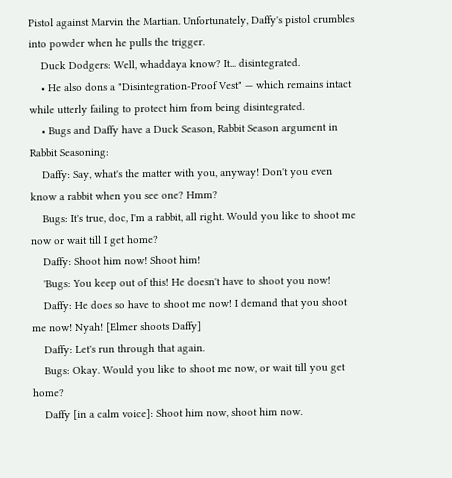Pistol against Marvin the Martian. Unfortunately, Daffy's pistol crumbles into powder when he pulls the trigger.
    Duck Dodgers: Well, whaddaya know? It... disintegrated.
    • He also dons a "Disintegration-Proof Vest" — which remains intact while utterly failing to protect him from being disintegrated.
    • Bugs and Daffy have a Duck Season, Rabbit Season argument in Rabbit Seasoning:
    Daffy: Say, what's the matter with you, anyway! Don't you even know a rabbit when you see one? Hmm?
    Bugs: It's true, doc, I'm a rabbit, all right. Would you like to shoot me now or wait till I get home?
    Daffy: Shoot him now! Shoot him!
    'Bugs: You keep out of this! He doesn't have to shoot you now!
    Daffy: He does so have to shoot me now! I demand that you shoot me now! Nyah! [Elmer shoots Daffy]
    Daffy: Let's run through that again.
    Bugs: Okay. Would you like to shoot me now, or wait till you get home?
    Daffy [in a calm voice]: Shoot him now, shoot him now.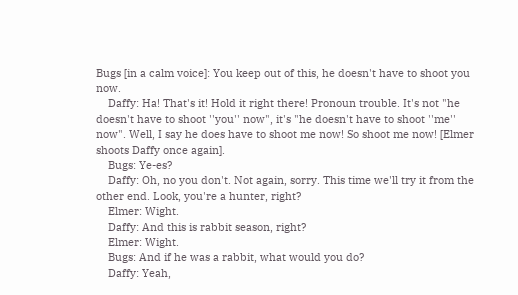Bugs [in a calm voice]: You keep out of this, he doesn't have to shoot you now.
    Daffy: Ha! That's it! Hold it right there! Pronoun trouble. It's not "he doesn't have to shoot ''you'' now", it's "he doesn't have to shoot ''me'' now". Well, I say he does have to shoot me now! So shoot me now! [Elmer shoots Daffy once again].
    Bugs: Ye-es?
    Daffy: Oh, no you don't. Not again, sorry. This time we'll try it from the other end. Look, you're a hunter, right?
    Elmer: Wight.
    Daffy: And this is rabbit season, right?
    Elmer: Wight.
    Bugs: And if he was a rabbit, what would you do?
    Daffy: Yeah,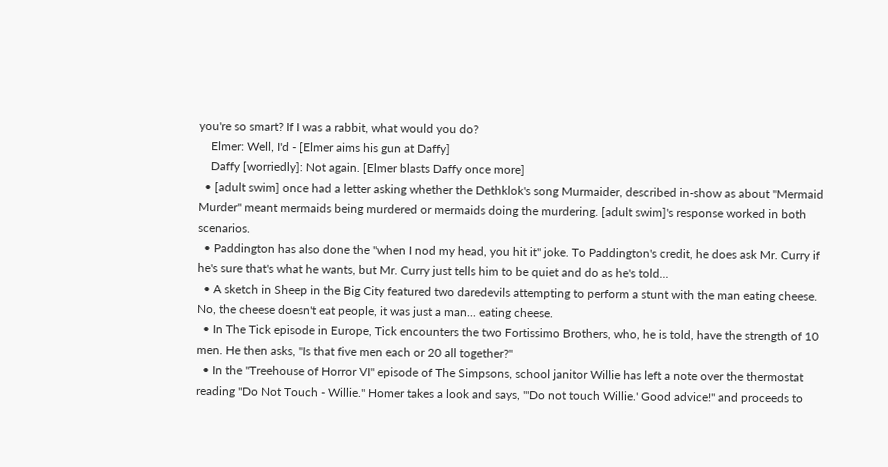you're so smart? If I was a rabbit, what would you do?
    Elmer: Well, I'd - [Elmer aims his gun at Daffy]
    Daffy [worriedly]: Not again. [Elmer blasts Daffy once more]
  • [adult swim] once had a letter asking whether the Dethklok's song Murmaider, described in-show as about "Mermaid Murder" meant mermaids being murdered or mermaids doing the murdering. [adult swim]'s response worked in both scenarios.
  • Paddington has also done the "when I nod my head, you hit it" joke. To Paddington's credit, he does ask Mr. Curry if he's sure that's what he wants, but Mr. Curry just tells him to be quiet and do as he's told...
  • A sketch in Sheep in the Big City featured two daredevils attempting to perform a stunt with the man eating cheese. No, the cheese doesn't eat people, it was just a man... eating cheese.
  • In The Tick episode in Europe, Tick encounters the two Fortissimo Brothers, who, he is told, have the strength of 10 men. He then asks, "Is that five men each or 20 all together?"
  • In the "Treehouse of Horror VI" episode of The Simpsons, school janitor Willie has left a note over the thermostat reading "Do Not Touch - Willie." Homer takes a look and says, "'Do not touch Willie.' Good advice!" and proceeds to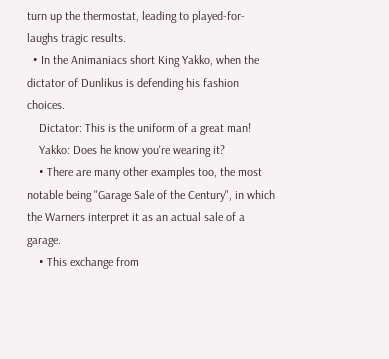turn up the thermostat, leading to played-for-laughs tragic results.
  • In the Animaniacs short King Yakko, when the dictator of Dunlikus is defending his fashion choices.
    Dictator: This is the uniform of a great man!
    Yakko: Does he know you're wearing it?
    • There are many other examples too, the most notable being "Garage Sale of the Century", in which the Warners interpret it as an actual sale of a garage.
    • This exchange from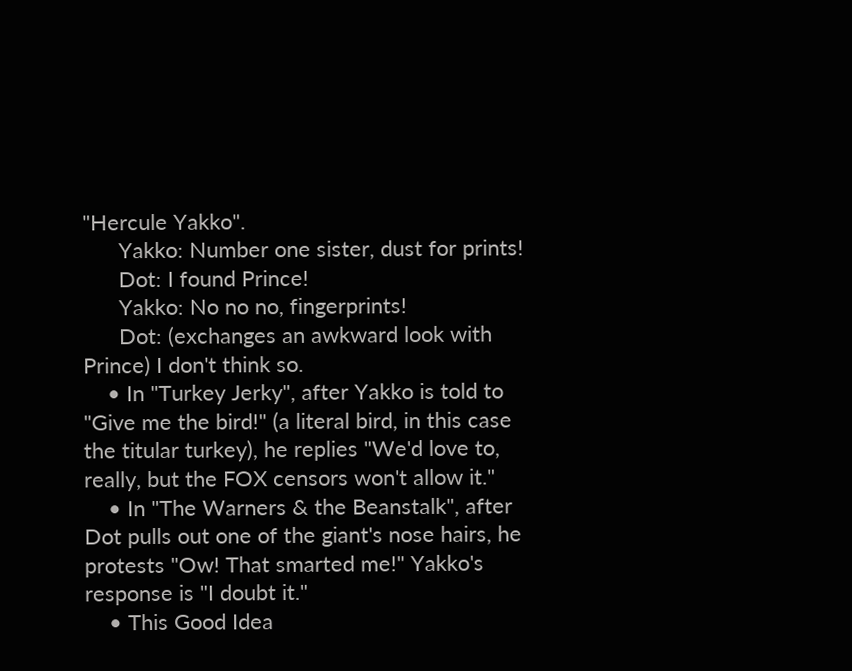"Hercule Yakko".
      Yakko: Number one sister, dust for prints!
      Dot: I found Prince!
      Yakko: No no no, fingerprints!
      Dot: (exchanges an awkward look with Prince) I don't think so.
    • In "Turkey Jerky", after Yakko is told to "Give me the bird!" (a literal bird, in this case the titular turkey), he replies "We'd love to, really, but the FOX censors won't allow it."
    • In "The Warners & the Beanstalk", after Dot pulls out one of the giant's nose hairs, he protests "Ow! That smarted me!" Yakko's response is "I doubt it."
    • This Good Idea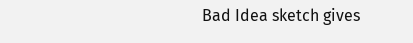Bad Idea sketch gives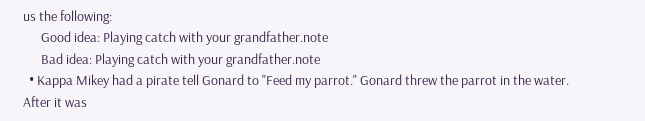us the following:
      Good idea: Playing catch with your grandfather.note
      Bad idea: Playing catch with your grandfather.note
  • Kappa Mikey had a pirate tell Gonard to "Feed my parrot." Gonard threw the parrot in the water. After it was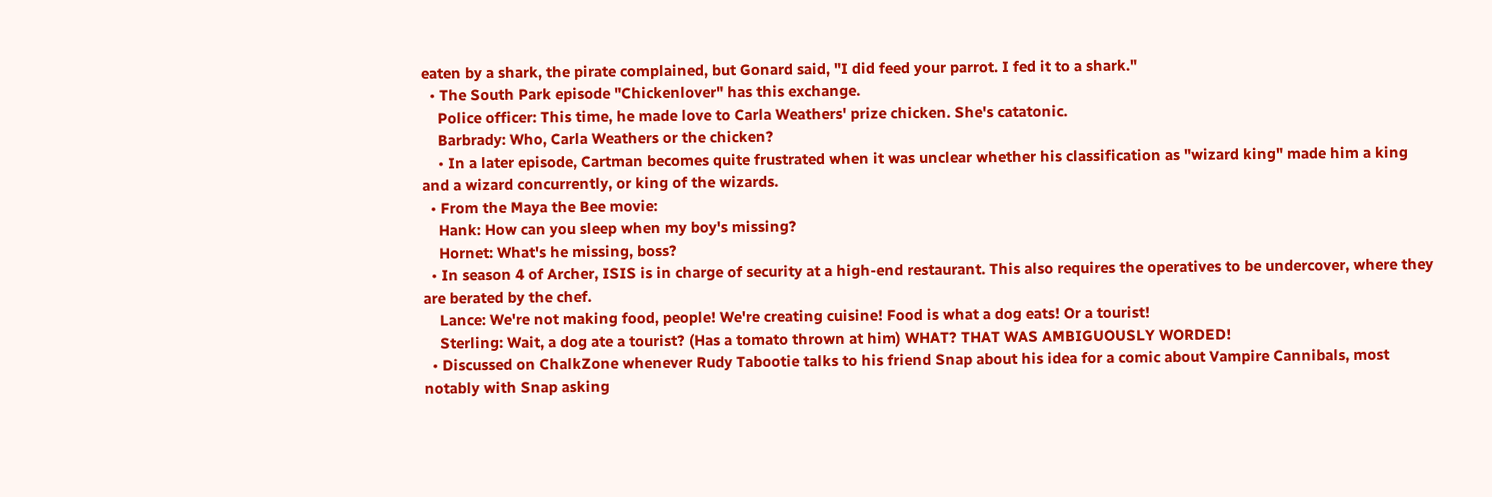eaten by a shark, the pirate complained, but Gonard said, "I did feed your parrot. I fed it to a shark."
  • The South Park episode "Chickenlover" has this exchange.
    Police officer: This time, he made love to Carla Weathers' prize chicken. She's catatonic.
    Barbrady: Who, Carla Weathers or the chicken?
    • In a later episode, Cartman becomes quite frustrated when it was unclear whether his classification as "wizard king" made him a king and a wizard concurrently, or king of the wizards.
  • From the Maya the Bee movie:
    Hank: How can you sleep when my boy's missing?
    Hornet: What's he missing, boss?
  • In season 4 of Archer, ISIS is in charge of security at a high-end restaurant. This also requires the operatives to be undercover, where they are berated by the chef.
    Lance: We're not making food, people! We're creating cuisine! Food is what a dog eats! Or a tourist!
    Sterling: Wait, a dog ate a tourist? (Has a tomato thrown at him) WHAT? THAT WAS AMBIGUOUSLY WORDED!
  • Discussed on ChalkZone whenever Rudy Tabootie talks to his friend Snap about his idea for a comic about Vampire Cannibals, most notably with Snap asking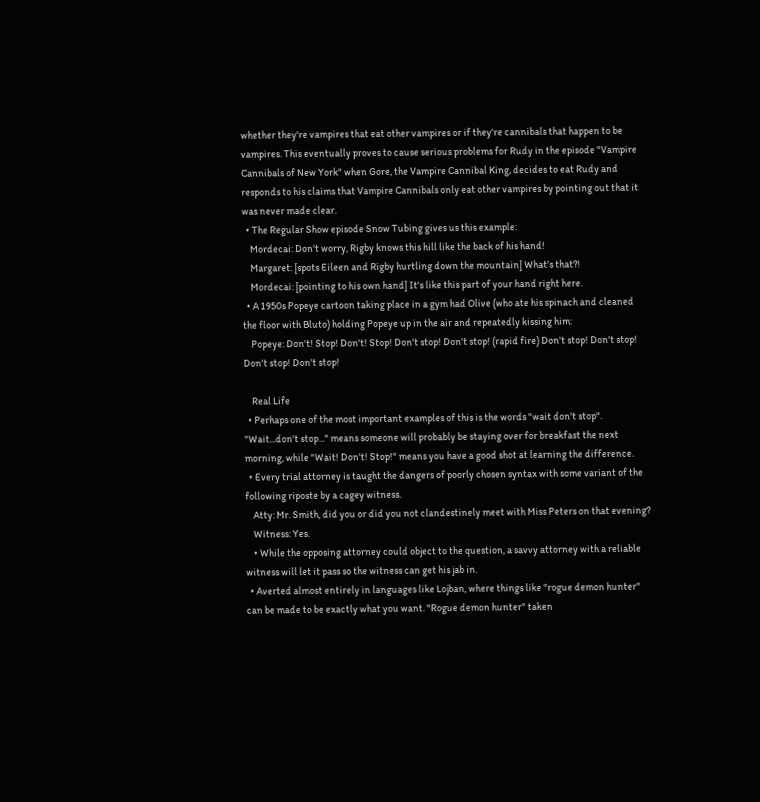whether they're vampires that eat other vampires or if they're cannibals that happen to be vampires. This eventually proves to cause serious problems for Rudy in the episode "Vampire Cannibals of New York" when Gore, the Vampire Cannibal King, decides to eat Rudy and responds to his claims that Vampire Cannibals only eat other vampires by pointing out that it was never made clear.
  • The Regular Show episode Snow Tubing gives us this example:
    Mordecai: Don't worry, Rigby knows this hill like the back of his hand!
    Margaret: [spots Eileen and Rigby hurtling down the mountain] What's that?!
    Mordecai: [pointing to his own hand] It's like this part of your hand right here.
  • A 1950s Popeye cartoon taking place in a gym had Olive (who ate his spinach and cleaned the floor with Bluto) holding Popeye up in the air and repeatedly kissing him:
    Popeye: Don't! Stop! Don't! Stop! Don't stop! Don't stop! (rapid fire) Don't stop! Don't stop! Don't stop! Don't stop!

    Real Life
  • Perhaps one of the most important examples of this is the words "wait don't stop". "Wait...don't stop..." means someone will probably be staying over for breakfast the next morning, while "Wait! Don't! Stop!" means you have a good shot at learning the difference.
  • Every trial attorney is taught the dangers of poorly chosen syntax with some variant of the following riposte by a cagey witness.
    Atty: Mr. Smith, did you or did you not clandestinely meet with Miss Peters on that evening?
    Witness: Yes.
    • While the opposing attorney could object to the question, a savvy attorney with a reliable witness will let it pass so the witness can get his jab in.
  • Averted almost entirely in languages like Lojban, where things like "rogue demon hunter" can be made to be exactly what you want. "Rogue demon hunter" taken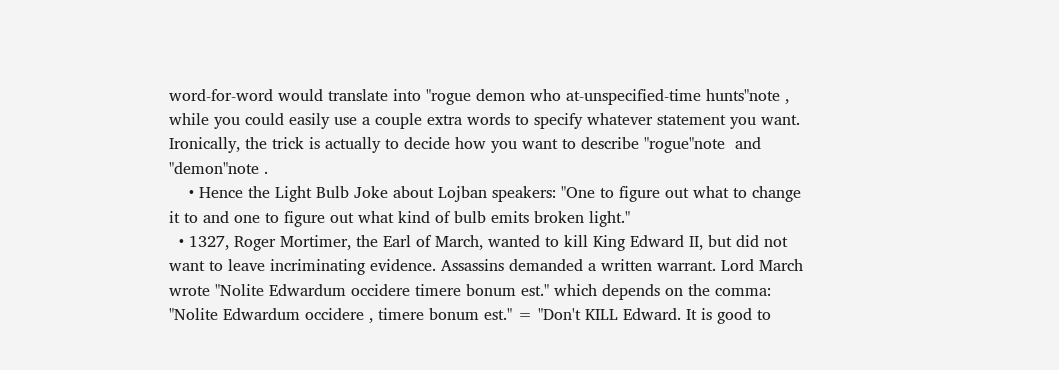word-for-word would translate into "rogue demon who at-unspecified-time hunts"note , while you could easily use a couple extra words to specify whatever statement you want. Ironically, the trick is actually to decide how you want to describe "rogue"note  and "demon"note .
    • Hence the Light Bulb Joke about Lojban speakers: "One to figure out what to change it to and one to figure out what kind of bulb emits broken light."
  • 1327, Roger Mortimer, the Earl of March, wanted to kill King Edward II, but did not want to leave incriminating evidence. Assassins demanded a written warrant. Lord March wrote "Nolite Edwardum occidere timere bonum est." which depends on the comma: "Nolite Edwardum occidere , timere bonum est." = "Don't KILL Edward. It is good to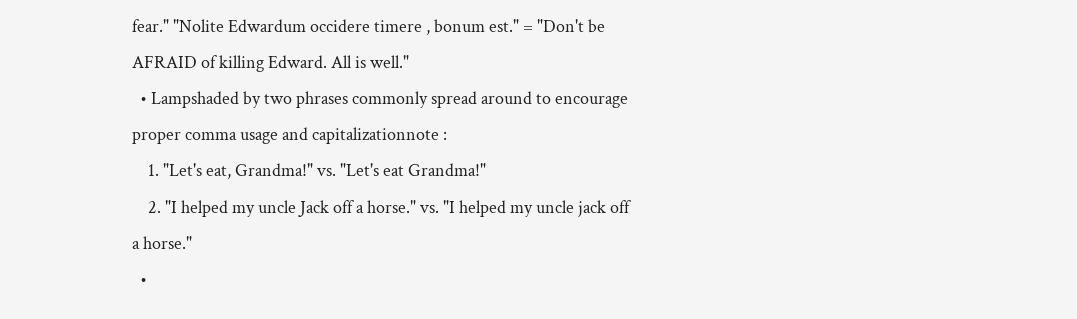fear." "Nolite Edwardum occidere timere , bonum est." = "Don't be AFRAID of killing Edward. All is well."
  • Lampshaded by two phrases commonly spread around to encourage proper comma usage and capitalizationnote :
    1. "Let's eat, Grandma!" vs. "Let's eat Grandma!"
    2. "I helped my uncle Jack off a horse." vs. "I helped my uncle jack off a horse."
  •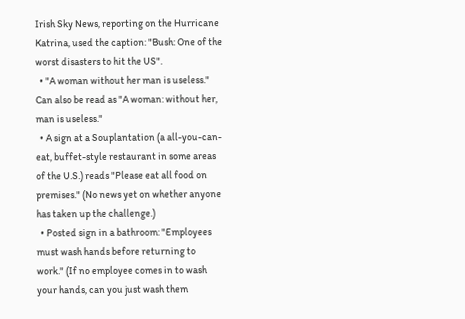Irish Sky News, reporting on the Hurricane Katrina, used the caption: "Bush: One of the worst disasters to hit the US".
  • "A woman without her man is useless." Can also be read as "A woman: without her, man is useless."
  • A sign at a Souplantation (a all-you-can-eat, buffet-style restaurant in some areas of the U.S.) reads "Please eat all food on premises." (No news yet on whether anyone has taken up the challenge.)
  • Posted sign in a bathroom: "Employees must wash hands before returning to work." (If no employee comes in to wash your hands, can you just wash them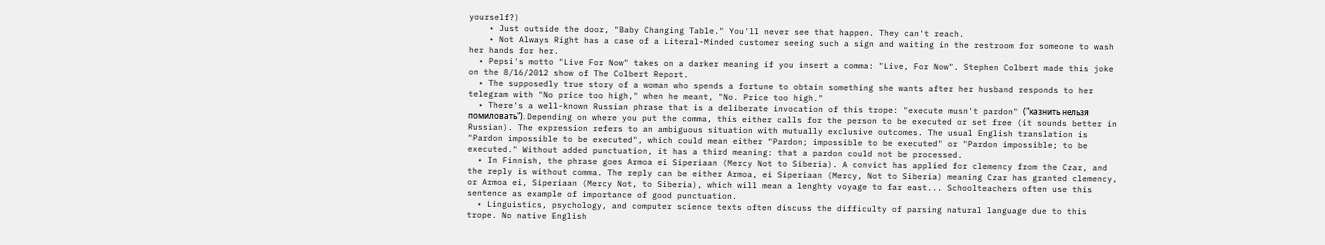yourself?)
    • Just outside the door, "Baby Changing Table." You'll never see that happen. They can't reach.
    • Not Always Right has a case of a Literal-Minded customer seeing such a sign and waiting in the restroom for someone to wash her hands for her.
  • Pepsi's motto "Live For Now" takes on a darker meaning if you insert a comma: "Live, For Now". Stephen Colbert made this joke on the 8/16/2012 show of The Colbert Report.
  • The supposedly true story of a woman who spends a fortune to obtain something she wants after her husband responds to her telegram with "No price too high," when he meant, "No. Price too high."
  • There's a well-known Russian phrase that is a deliberate invocation of this trope: "execute musn't pardon" ("казнить нельзя помиловать"). Depending on where you put the comma, this either calls for the person to be executed or set free (it sounds better in Russian). The expression refers to an ambiguous situation with mutually exclusive outcomes. The usual English translation is "Pardon impossible to be executed", which could mean either "Pardon; impossible to be executed" or "Pardon impossible; to be executed." Without added punctuation, it has a third meaning: that a pardon could not be processed.
  • In Finnish, the phrase goes Armoa ei Siperiaan (Mercy Not to Siberia). A convict has applied for clemency from the Czar, and the reply is without comma. The reply can be either Armoa, ei Siperiaan (Mercy, Not to Siberia) meaning Czar has granted clemency, or Armoa ei, Siperiaan (Mercy Not, to Siberia), which will mean a lenghty voyage to far east... Schoolteachers often use this sentence as example of importance of good punctuation.
  • Linguistics, psychology, and computer science texts often discuss the difficulty of parsing natural language due to this trope. No native English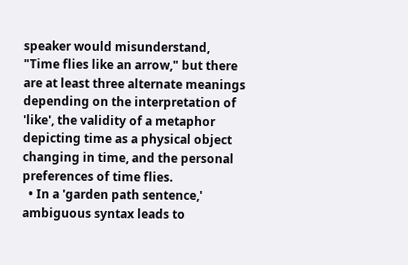speaker would misunderstand, "Time flies like an arrow," but there are at least three alternate meanings depending on the interpretation of 'like', the validity of a metaphor depicting time as a physical object changing in time, and the personal preferences of time flies.
  • In a 'garden path sentence,' ambiguous syntax leads to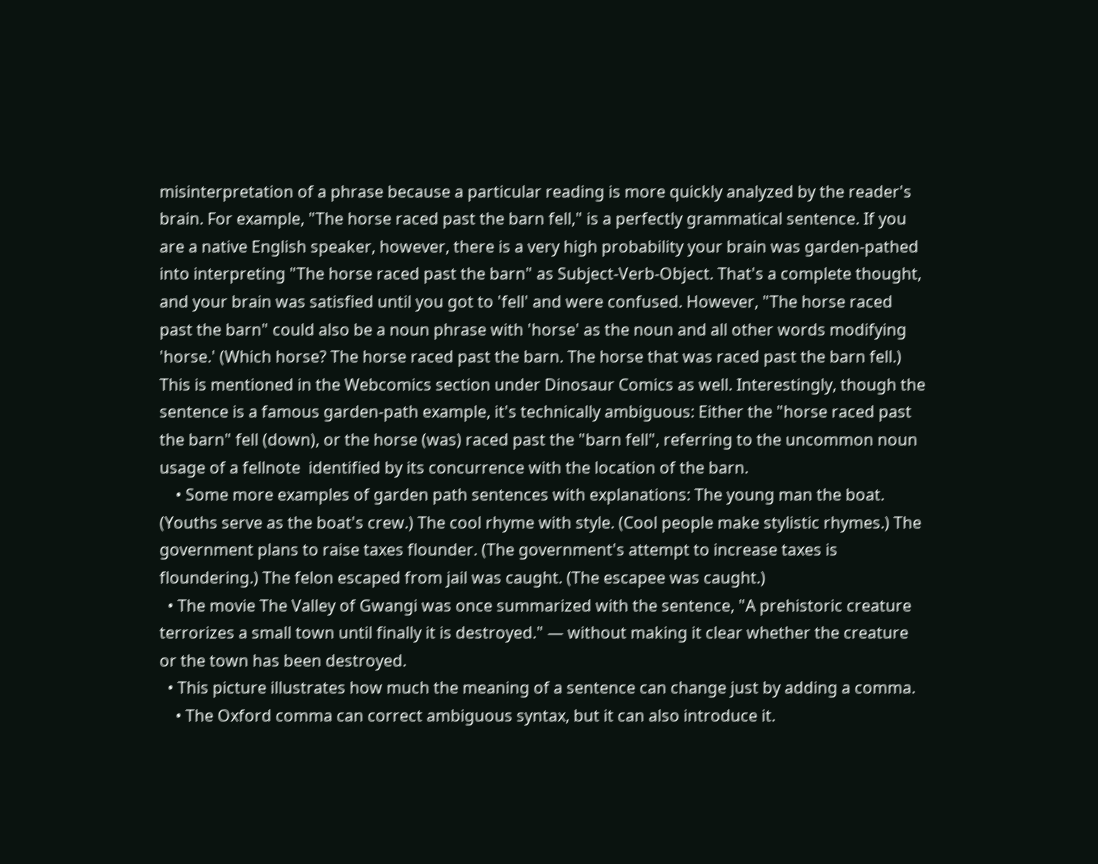misinterpretation of a phrase because a particular reading is more quickly analyzed by the reader's brain. For example, "The horse raced past the barn fell," is a perfectly grammatical sentence. If you are a native English speaker, however, there is a very high probability your brain was garden-pathed into interpreting "The horse raced past the barn" as Subject-Verb-Object. That's a complete thought, and your brain was satisfied until you got to 'fell' and were confused. However, "The horse raced past the barn" could also be a noun phrase with 'horse' as the noun and all other words modifying 'horse.' (Which horse? The horse raced past the barn. The horse that was raced past the barn fell.) This is mentioned in the Webcomics section under Dinosaur Comics as well. Interestingly, though the sentence is a famous garden-path example, it's technically ambiguous: Either the "horse raced past the barn" fell (down), or the horse (was) raced past the "barn fell", referring to the uncommon noun usage of a fellnote  identified by its concurrence with the location of the barn.
    • Some more examples of garden path sentences with explanations: The young man the boat. (Youths serve as the boat's crew.) The cool rhyme with style. (Cool people make stylistic rhymes.) The government plans to raise taxes flounder. (The government's attempt to increase taxes is floundering.) The felon escaped from jail was caught. (The escapee was caught.)
  • The movie The Valley of Gwangi was once summarized with the sentence, "A prehistoric creature terrorizes a small town until finally it is destroyed." — without making it clear whether the creature or the town has been destroyed.
  • This picture illustrates how much the meaning of a sentence can change just by adding a comma.
    • The Oxford comma can correct ambiguous syntax, but it can also introduce it.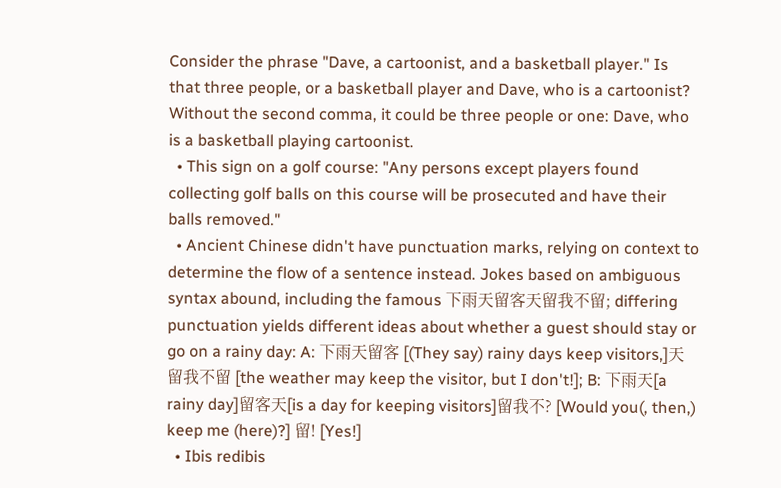Consider the phrase "Dave, a cartoonist, and a basketball player." Is that three people, or a basketball player and Dave, who is a cartoonist? Without the second comma, it could be three people or one: Dave, who is a basketball playing cartoonist.
  • This sign on a golf course: "Any persons except players found collecting golf balls on this course will be prosecuted and have their balls removed."
  • Ancient Chinese didn't have punctuation marks, relying on context to determine the flow of a sentence instead. Jokes based on ambiguous syntax abound, including the famous 下雨天留客天留我不留; differing punctuation yields different ideas about whether a guest should stay or go on a rainy day: A: 下雨天留客 [(They say) rainy days keep visitors,]天留我不留 [the weather may keep the visitor, but I don't!]; B: 下雨天[a rainy day]留客天[is a day for keeping visitors]留我不? [Would you(, then,) keep me (here)?] 留! [Yes!]
  • Ibis redibis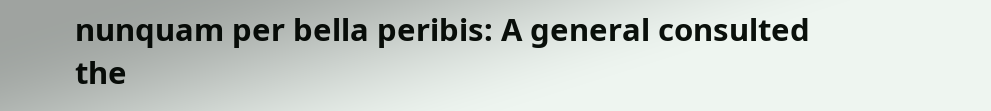nunquam per bella peribis: A general consulted the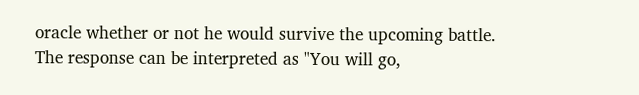oracle whether or not he would survive the upcoming battle. The response can be interpreted as "You will go,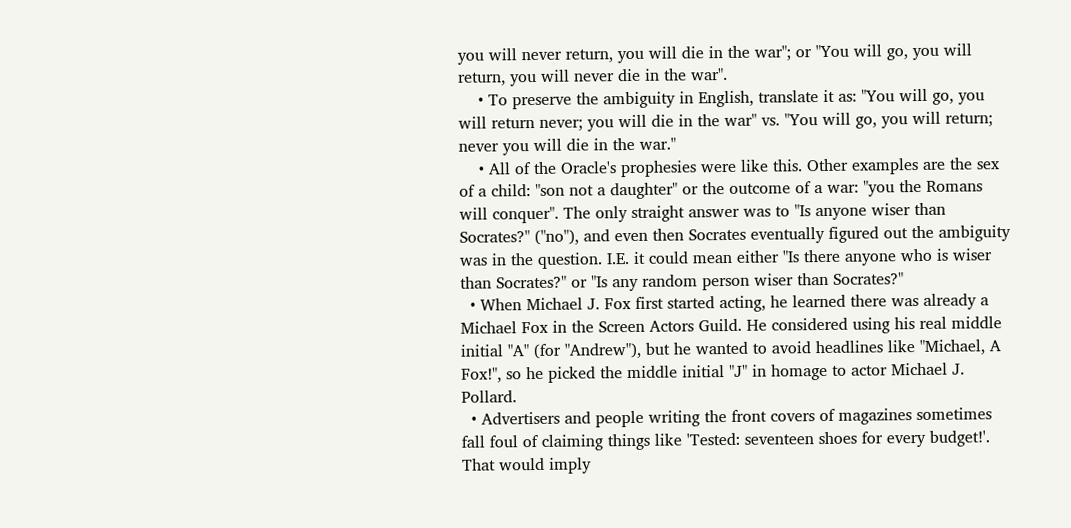you will never return, you will die in the war"; or "You will go, you will return, you will never die in the war".
    • To preserve the ambiguity in English, translate it as: "You will go, you will return never; you will die in the war" vs. "You will go, you will return; never you will die in the war."
    • All of the Oracle's prophesies were like this. Other examples are the sex of a child: "son not a daughter" or the outcome of a war: "you the Romans will conquer". The only straight answer was to "Is anyone wiser than Socrates?" ("no"), and even then Socrates eventually figured out the ambiguity was in the question. I.E. it could mean either "Is there anyone who is wiser than Socrates?" or "Is any random person wiser than Socrates?"
  • When Michael J. Fox first started acting, he learned there was already a Michael Fox in the Screen Actors Guild. He considered using his real middle initial "A" (for "Andrew"), but he wanted to avoid headlines like "Michael, A Fox!", so he picked the middle initial "J" in homage to actor Michael J. Pollard.
  • Advertisers and people writing the front covers of magazines sometimes fall foul of claiming things like 'Tested: seventeen shoes for every budget!'. That would imply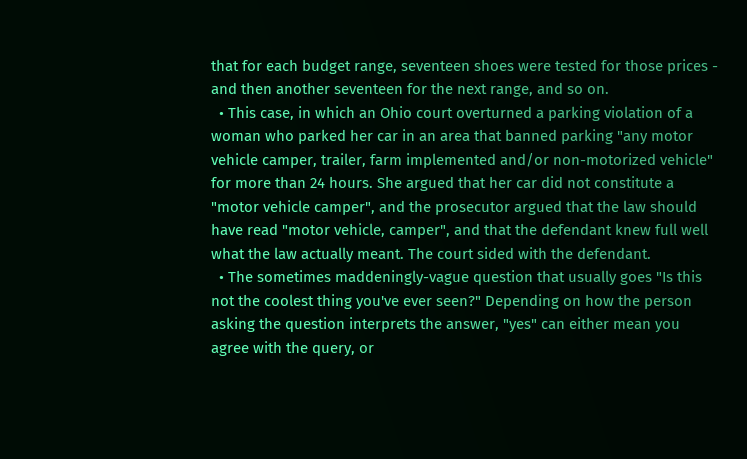that for each budget range, seventeen shoes were tested for those prices - and then another seventeen for the next range, and so on.
  • This case, in which an Ohio court overturned a parking violation of a woman who parked her car in an area that banned parking "any motor vehicle camper, trailer, farm implemented and/or non-motorized vehicle" for more than 24 hours. She argued that her car did not constitute a "motor vehicle camper", and the prosecutor argued that the law should have read "motor vehicle, camper", and that the defendant knew full well what the law actually meant. The court sided with the defendant.
  • The sometimes maddeningly-vague question that usually goes "Is this not the coolest thing you've ever seen?" Depending on how the person asking the question interprets the answer, "yes" can either mean you agree with the query, or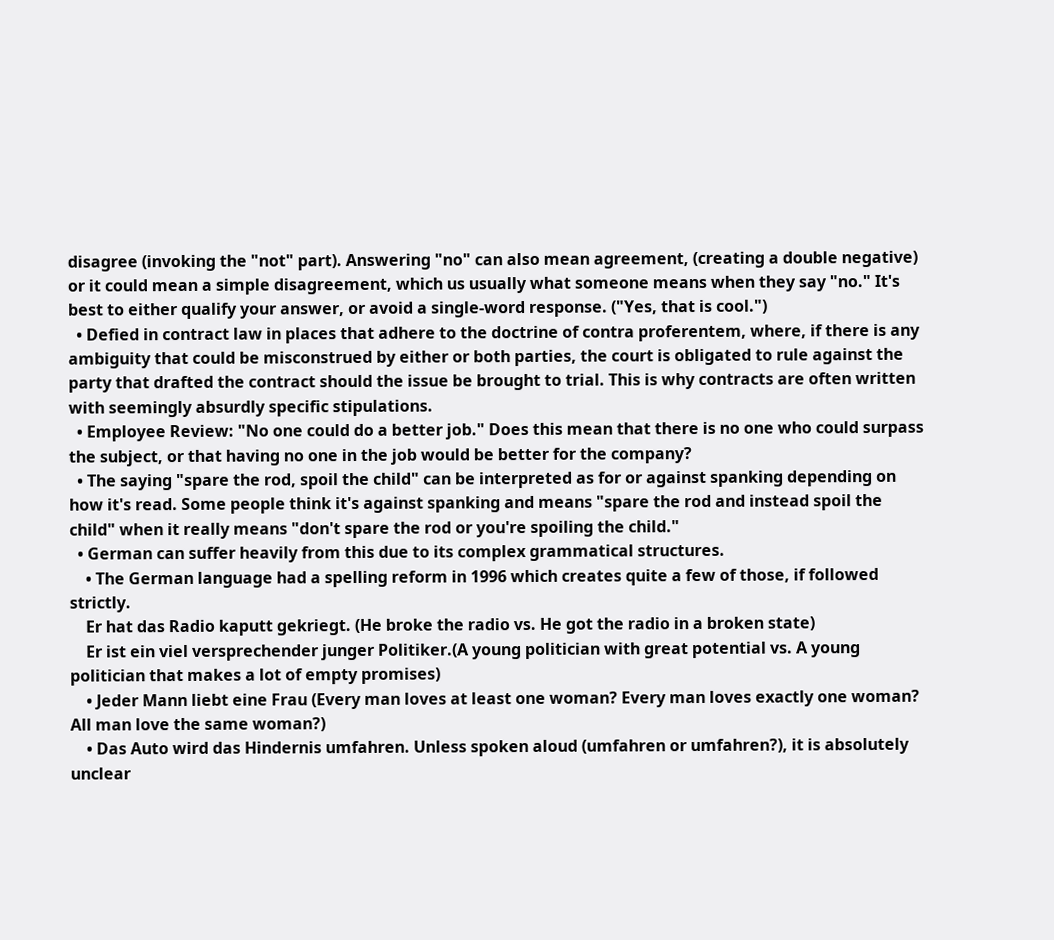disagree (invoking the "not" part). Answering "no" can also mean agreement, (creating a double negative) or it could mean a simple disagreement, which us usually what someone means when they say "no." It's best to either qualify your answer, or avoid a single-word response. ("Yes, that is cool.")
  • Defied in contract law in places that adhere to the doctrine of contra proferentem, where, if there is any ambiguity that could be misconstrued by either or both parties, the court is obligated to rule against the party that drafted the contract should the issue be brought to trial. This is why contracts are often written with seemingly absurdly specific stipulations.
  • Employee Review: "No one could do a better job." Does this mean that there is no one who could surpass the subject, or that having no one in the job would be better for the company?
  • The saying "spare the rod, spoil the child" can be interpreted as for or against spanking depending on how it's read. Some people think it's against spanking and means "spare the rod and instead spoil the child" when it really means "don't spare the rod or you're spoiling the child."
  • German can suffer heavily from this due to its complex grammatical structures.
    • The German language had a spelling reform in 1996 which creates quite a few of those, if followed strictly.
    Er hat das Radio kaputt gekriegt. (He broke the radio vs. He got the radio in a broken state)
    Er ist ein viel versprechender junger Politiker.(A young politician with great potential vs. A young politician that makes a lot of empty promises)
    • Jeder Mann liebt eine Frau (Every man loves at least one woman? Every man loves exactly one woman? All man love the same woman?)
    • Das Auto wird das Hindernis umfahren. Unless spoken aloud (umfahren or umfahren?), it is absolutely unclear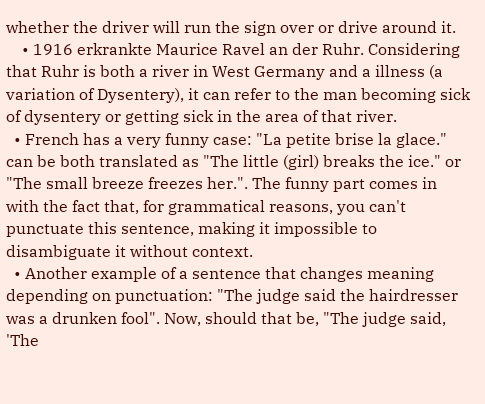whether the driver will run the sign over or drive around it.
    • 1916 erkrankte Maurice Ravel an der Ruhr. Considering that Ruhr is both a river in West Germany and a illness (a variation of Dysentery), it can refer to the man becoming sick of dysentery or getting sick in the area of that river.
  • French has a very funny case: "La petite brise la glace." can be both translated as "The little (girl) breaks the ice." or "The small breeze freezes her.". The funny part comes in with the fact that, for grammatical reasons, you can't punctuate this sentence, making it impossible to disambiguate it without context.
  • Another example of a sentence that changes meaning depending on punctuation: "The judge said the hairdresser was a drunken fool". Now, should that be, "The judge said, 'The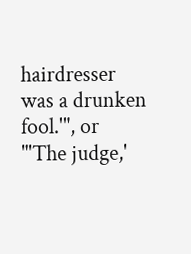hairdresser was a drunken fool.'", or "'The judge,'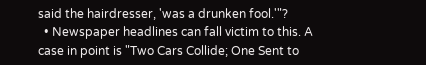said the hairdresser, 'was a drunken fool.'"?
  • Newspaper headlines can fall victim to this. A case in point is "Two Cars Collide; One Sent to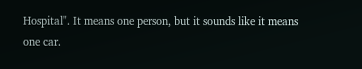Hospital". It means one person, but it sounds like it means one car.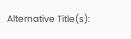Alternative Title(s):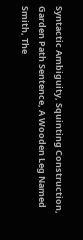Syntactic Ambiguity, Squinting Construction, Garden Path Sentence, A Wooden Leg Named Smith, The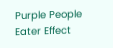Purple People Eater Effect